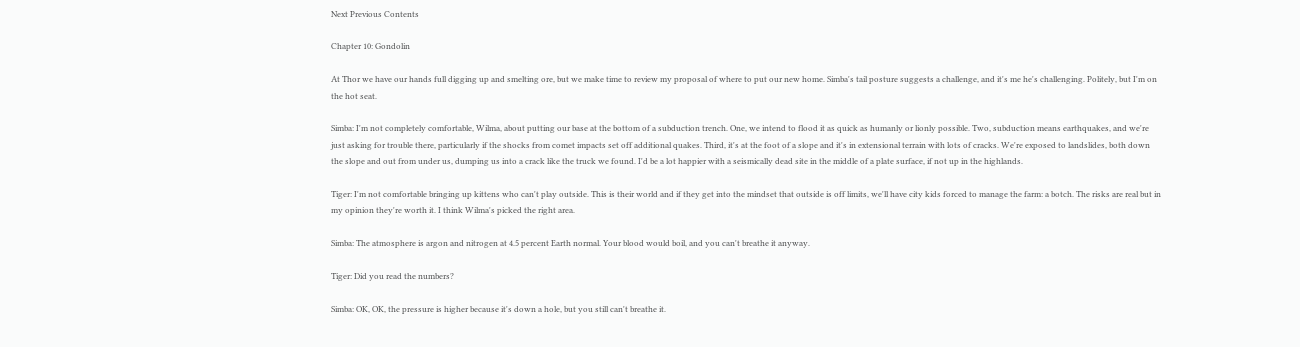Next Previous Contents

Chapter 10: Gondolin

At Thor we have our hands full digging up and smelting ore, but we make time to review my proposal of where to put our new home. Simba's tail posture suggests a challenge, and it's me he's challenging. Politely, but I'm on the hot seat.

Simba: I'm not completely comfortable, Wilma, about putting our base at the bottom of a subduction trench. One, we intend to flood it as quick as humanly or lionly possible. Two, subduction means earthquakes, and we're just asking for trouble there, particularly if the shocks from comet impacts set off additional quakes. Third, it's at the foot of a slope and it's in extensional terrain with lots of cracks. We're exposed to landslides, both down the slope and out from under us, dumping us into a crack like the truck we found. I'd be a lot happier with a seismically dead site in the middle of a plate surface, if not up in the highlands.

Tiger: I'm not comfortable bringing up kittens who can't play outside. This is their world and if they get into the mindset that outside is off limits, we'll have city kids forced to manage the farm: a botch. The risks are real but in my opinion they're worth it. I think Wilma's picked the right area.

Simba: The atmosphere is argon and nitrogen at 4.5 percent Earth normal. Your blood would boil, and you can't breathe it anyway.

Tiger: Did you read the numbers?

Simba: OK, OK, the pressure is higher because it's down a hole, but you still can't breathe it.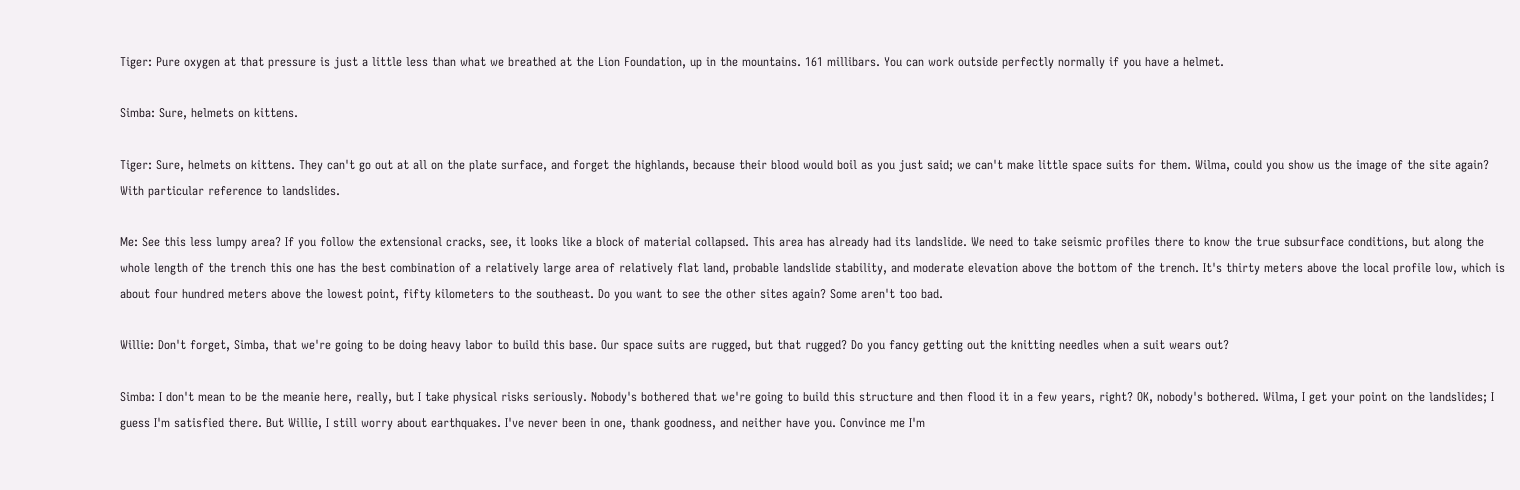Tiger: Pure oxygen at that pressure is just a little less than what we breathed at the Lion Foundation, up in the mountains. 161 millibars. You can work outside perfectly normally if you have a helmet.

Simba: Sure, helmets on kittens.

Tiger: Sure, helmets on kittens. They can't go out at all on the plate surface, and forget the highlands, because their blood would boil as you just said; we can't make little space suits for them. Wilma, could you show us the image of the site again? With particular reference to landslides.

Me: See this less lumpy area? If you follow the extensional cracks, see, it looks like a block of material collapsed. This area has already had its landslide. We need to take seismic profiles there to know the true subsurface conditions, but along the whole length of the trench this one has the best combination of a relatively large area of relatively flat land, probable landslide stability, and moderate elevation above the bottom of the trench. It's thirty meters above the local profile low, which is about four hundred meters above the lowest point, fifty kilometers to the southeast. Do you want to see the other sites again? Some aren't too bad.

Willie: Don't forget, Simba, that we're going to be doing heavy labor to build this base. Our space suits are rugged, but that rugged? Do you fancy getting out the knitting needles when a suit wears out?

Simba: I don't mean to be the meanie here, really, but I take physical risks seriously. Nobody's bothered that we're going to build this structure and then flood it in a few years, right? OK, nobody's bothered. Wilma, I get your point on the landslides; I guess I'm satisfied there. But Willie, I still worry about earthquakes. I've never been in one, thank goodness, and neither have you. Convince me I'm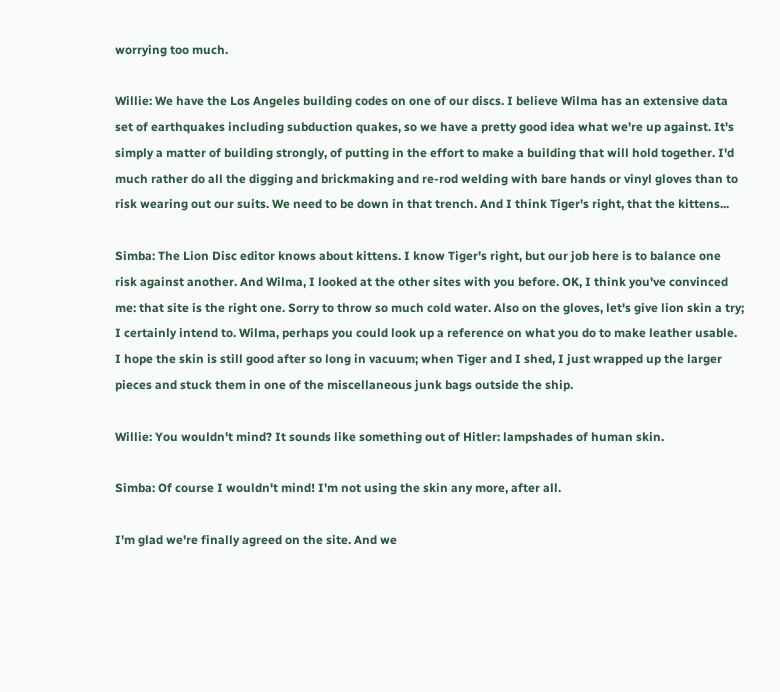worrying too much.

Willie: We have the Los Angeles building codes on one of our discs. I believe Wilma has an extensive data set of earthquakes including subduction quakes, so we have a pretty good idea what we're up against. It's simply a matter of building strongly, of putting in the effort to make a building that will hold together. I'd much rather do all the digging and brickmaking and re-rod welding with bare hands or vinyl gloves than to risk wearing out our suits. We need to be down in that trench. And I think Tiger's right, that the kittens...

Simba: The Lion Disc editor knows about kittens. I know Tiger's right, but our job here is to balance one risk against another. And Wilma, I looked at the other sites with you before. OK, I think you've convinced me: that site is the right one. Sorry to throw so much cold water. Also on the gloves, let's give lion skin a try; I certainly intend to. Wilma, perhaps you could look up a reference on what you do to make leather usable. I hope the skin is still good after so long in vacuum; when Tiger and I shed, I just wrapped up the larger pieces and stuck them in one of the miscellaneous junk bags outside the ship.

Willie: You wouldn't mind? It sounds like something out of Hitler: lampshades of human skin.

Simba: Of course I wouldn't mind! I'm not using the skin any more, after all.

I'm glad we're finally agreed on the site. And we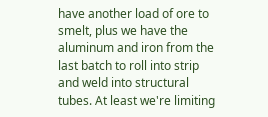have another load of ore to smelt, plus we have the aluminum and iron from the last batch to roll into strip and weld into structural tubes. At least we're limiting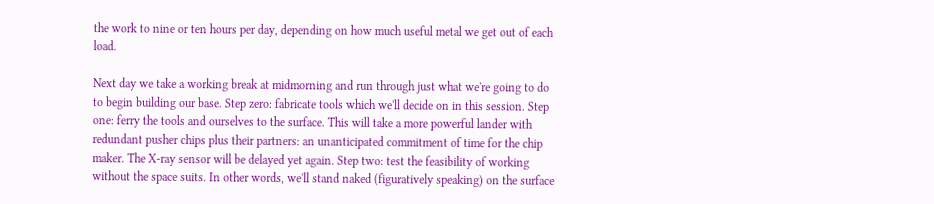the work to nine or ten hours per day, depending on how much useful metal we get out of each load.

Next day we take a working break at midmorning and run through just what we're going to do to begin building our base. Step zero: fabricate tools which we'll decide on in this session. Step one: ferry the tools and ourselves to the surface. This will take a more powerful lander with redundant pusher chips plus their partners: an unanticipated commitment of time for the chip maker. The X-ray sensor will be delayed yet again. Step two: test the feasibility of working without the space suits. In other words, we'll stand naked (figuratively speaking) on the surface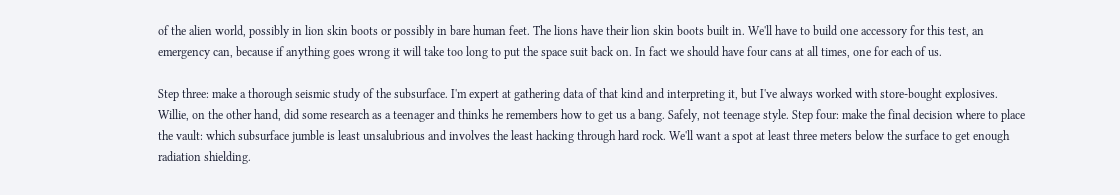of the alien world, possibly in lion skin boots or possibly in bare human feet. The lions have their lion skin boots built in. We'll have to build one accessory for this test, an emergency can, because if anything goes wrong it will take too long to put the space suit back on. In fact we should have four cans at all times, one for each of us.

Step three: make a thorough seismic study of the subsurface. I'm expert at gathering data of that kind and interpreting it, but I've always worked with store-bought explosives. Willie, on the other hand, did some research as a teenager and thinks he remembers how to get us a bang. Safely, not teenage style. Step four: make the final decision where to place the vault: which subsurface jumble is least unsalubrious and involves the least hacking through hard rock. We'll want a spot at least three meters below the surface to get enough radiation shielding.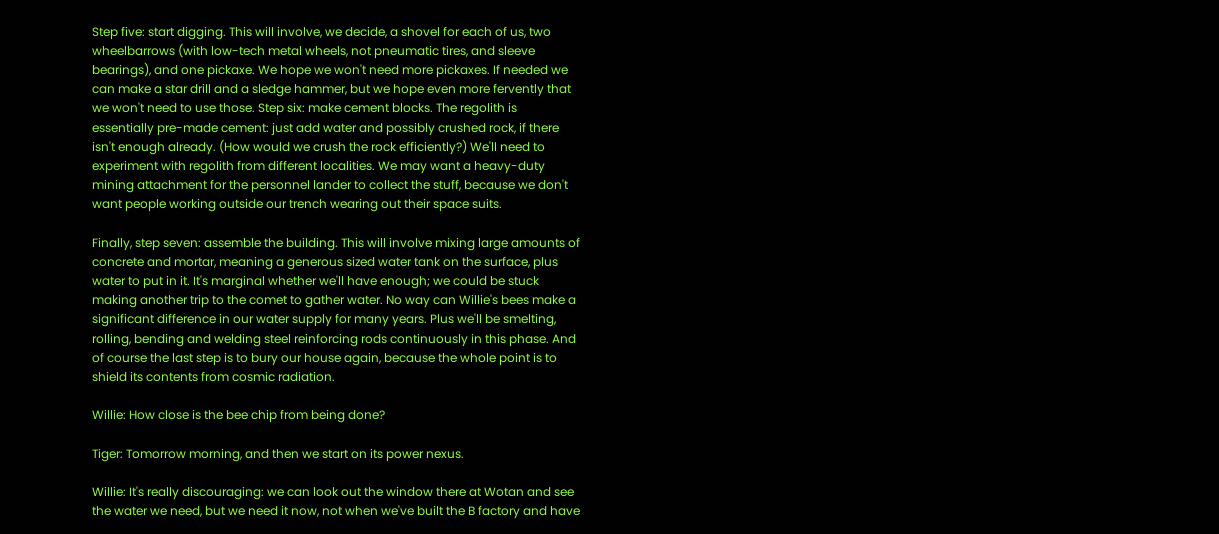Step five: start digging. This will involve, we decide, a shovel for each of us, two wheelbarrows (with low-tech metal wheels, not pneumatic tires, and sleeve bearings), and one pickaxe. We hope we won't need more pickaxes. If needed we can make a star drill and a sledge hammer, but we hope even more fervently that we won't need to use those. Step six: make cement blocks. The regolith is essentially pre-made cement: just add water and possibly crushed rock, if there isn't enough already. (How would we crush the rock efficiently?) We'll need to experiment with regolith from different localities. We may want a heavy-duty mining attachment for the personnel lander to collect the stuff, because we don't want people working outside our trench wearing out their space suits.

Finally, step seven: assemble the building. This will involve mixing large amounts of concrete and mortar, meaning a generous sized water tank on the surface, plus water to put in it. It's marginal whether we'll have enough; we could be stuck making another trip to the comet to gather water. No way can Willie's bees make a significant difference in our water supply for many years. Plus we'll be smelting, rolling, bending and welding steel reinforcing rods continuously in this phase. And of course the last step is to bury our house again, because the whole point is to shield its contents from cosmic radiation.

Willie: How close is the bee chip from being done?

Tiger: Tomorrow morning, and then we start on its power nexus.

Willie: It's really discouraging: we can look out the window there at Wotan and see the water we need, but we need it now, not when we've built the B factory and have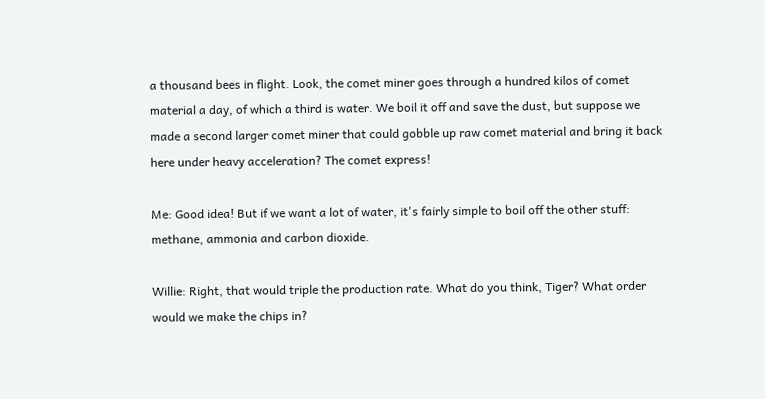a thousand bees in flight. Look, the comet miner goes through a hundred kilos of comet material a day, of which a third is water. We boil it off and save the dust, but suppose we made a second larger comet miner that could gobble up raw comet material and bring it back here under heavy acceleration? The comet express!

Me: Good idea! But if we want a lot of water, it's fairly simple to boil off the other stuff: methane, ammonia and carbon dioxide.

Willie: Right, that would triple the production rate. What do you think, Tiger? What order would we make the chips in?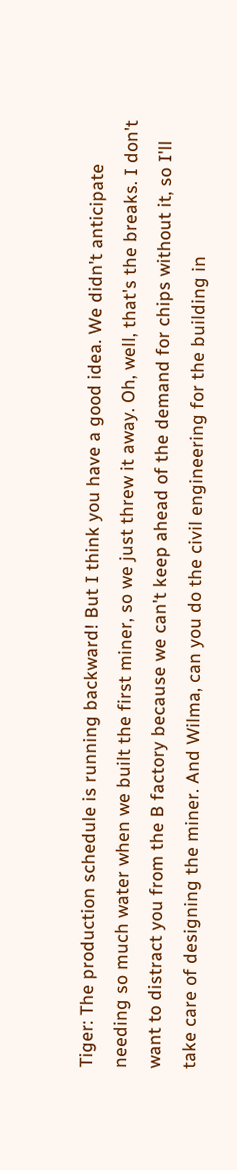Tiger: The production schedule is running backward! But I think you have a good idea. We didn't anticipate needing so much water when we built the first miner, so we just threw it away. Oh, well, that's the breaks. I don't want to distract you from the B factory because we can't keep ahead of the demand for chips without it, so I'll take care of designing the miner. And Wilma, can you do the civil engineering for the building in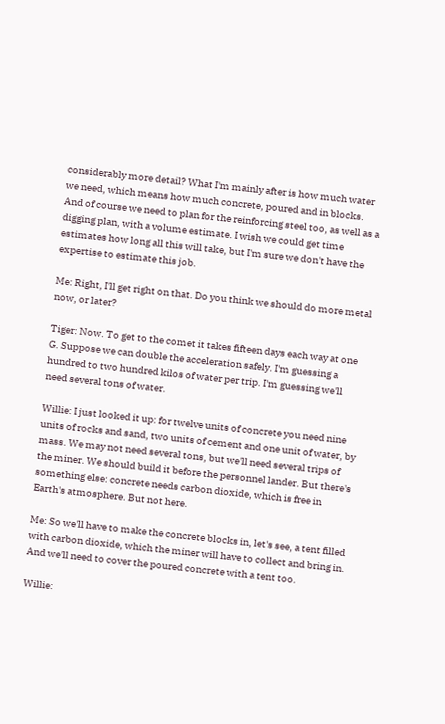considerably more detail? What I'm mainly after is how much water we need, which means how much concrete, poured and in blocks. And of course we need to plan for the reinforcing steel too, as well as a digging plan, with a volume estimate. I wish we could get time estimates how long all this will take, but I'm sure we don't have the expertise to estimate this job.

Me: Right, I'll get right on that. Do you think we should do more metal now, or later?

Tiger: Now. To get to the comet it takes fifteen days each way at one G. Suppose we can double the acceleration safely. I'm guessing a hundred to two hundred kilos of water per trip. I'm guessing we'll need several tons of water.

Willie: I just looked it up: for twelve units of concrete you need nine units of rocks and sand, two units of cement and one unit of water, by mass. We may not need several tons, but we'll need several trips of the miner. We should build it before the personnel lander. But there's something else: concrete needs carbon dioxide, which is free in Earth's atmosphere. But not here.

Me: So we'll have to make the concrete blocks in, let's see, a tent filled with carbon dioxide, which the miner will have to collect and bring in. And we'll need to cover the poured concrete with a tent too.

Willie: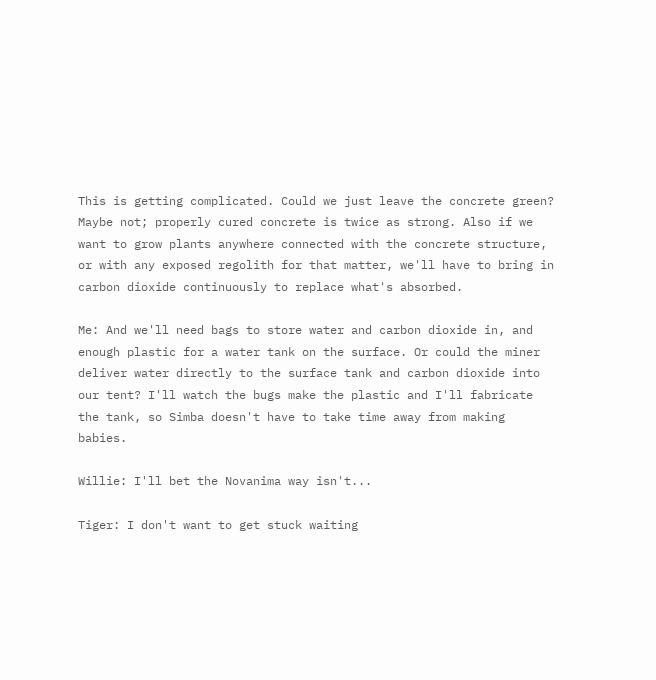This is getting complicated. Could we just leave the concrete green? Maybe not; properly cured concrete is twice as strong. Also if we want to grow plants anywhere connected with the concrete structure, or with any exposed regolith for that matter, we'll have to bring in carbon dioxide continuously to replace what's absorbed.

Me: And we'll need bags to store water and carbon dioxide in, and enough plastic for a water tank on the surface. Or could the miner deliver water directly to the surface tank and carbon dioxide into our tent? I'll watch the bugs make the plastic and I'll fabricate the tank, so Simba doesn't have to take time away from making babies.

Willie: I'll bet the Novanima way isn't...

Tiger: I don't want to get stuck waiting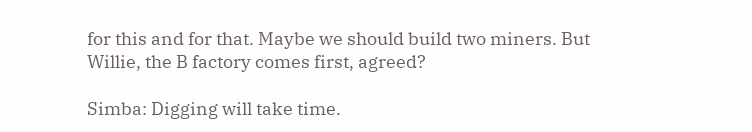for this and for that. Maybe we should build two miners. But Willie, the B factory comes first, agreed?

Simba: Digging will take time.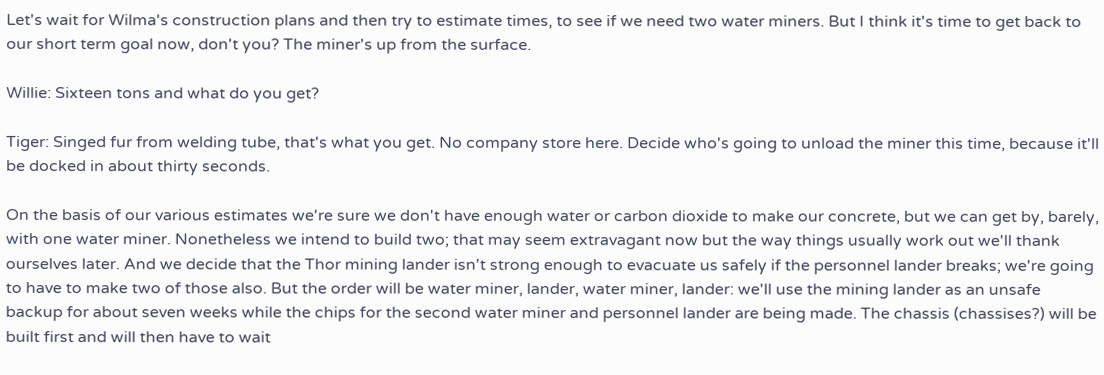Let's wait for Wilma's construction plans and then try to estimate times, to see if we need two water miners. But I think it's time to get back to our short term goal now, don't you? The miner's up from the surface.

Willie: Sixteen tons and what do you get?

Tiger: Singed fur from welding tube, that's what you get. No company store here. Decide who's going to unload the miner this time, because it'll be docked in about thirty seconds.

On the basis of our various estimates we're sure we don't have enough water or carbon dioxide to make our concrete, but we can get by, barely, with one water miner. Nonetheless we intend to build two; that may seem extravagant now but the way things usually work out we'll thank ourselves later. And we decide that the Thor mining lander isn't strong enough to evacuate us safely if the personnel lander breaks; we're going to have to make two of those also. But the order will be water miner, lander, water miner, lander: we'll use the mining lander as an unsafe backup for about seven weeks while the chips for the second water miner and personnel lander are being made. The chassis (chassises?) will be built first and will then have to wait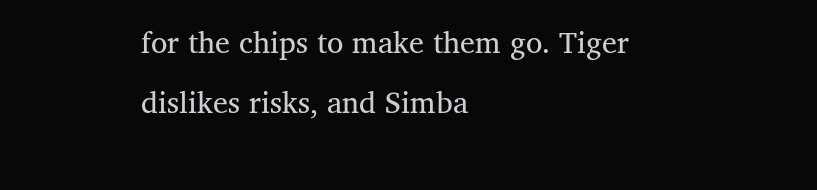for the chips to make them go. Tiger dislikes risks, and Simba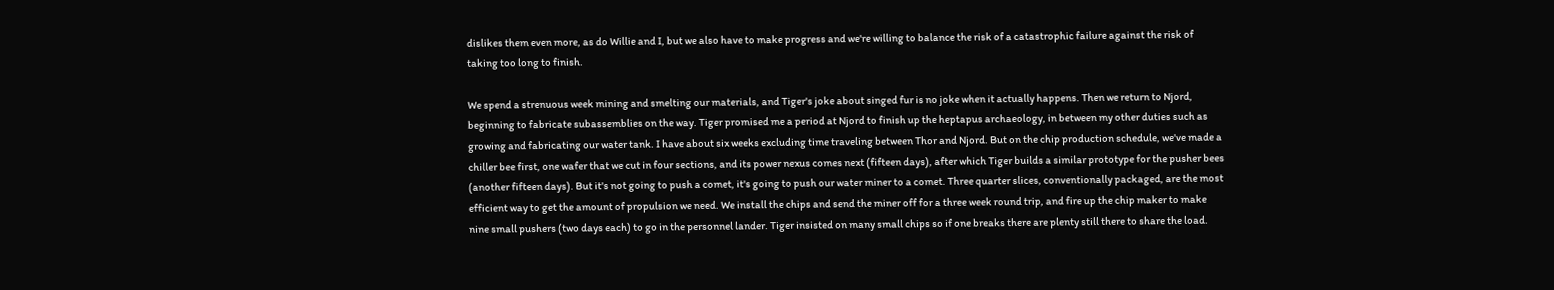dislikes them even more, as do Willie and I, but we also have to make progress and we're willing to balance the risk of a catastrophic failure against the risk of taking too long to finish.

We spend a strenuous week mining and smelting our materials, and Tiger's joke about singed fur is no joke when it actually happens. Then we return to Njord, beginning to fabricate subassemblies on the way. Tiger promised me a period at Njord to finish up the heptapus archaeology, in between my other duties such as growing and fabricating our water tank. I have about six weeks excluding time traveling between Thor and Njord. But on the chip production schedule, we've made a chiller bee first, one wafer that we cut in four sections, and its power nexus comes next (fifteen days), after which Tiger builds a similar prototype for the pusher bees (another fifteen days). But it's not going to push a comet, it's going to push our water miner to a comet. Three quarter slices, conventionally packaged, are the most efficient way to get the amount of propulsion we need. We install the chips and send the miner off for a three week round trip, and fire up the chip maker to make nine small pushers (two days each) to go in the personnel lander. Tiger insisted on many small chips so if one breaks there are plenty still there to share the load.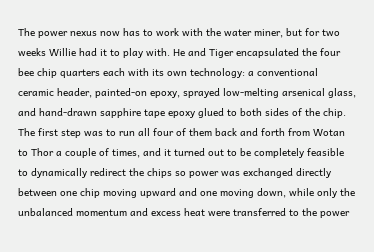The power nexus now has to work with the water miner, but for two weeks Willie had it to play with. He and Tiger encapsulated the four bee chip quarters each with its own technology: a conventional ceramic header, painted-on epoxy, sprayed low-melting arsenical glass, and hand-drawn sapphire tape epoxy glued to both sides of the chip. The first step was to run all four of them back and forth from Wotan to Thor a couple of times, and it turned out to be completely feasible to dynamically redirect the chips so power was exchanged directly between one chip moving upward and one moving down, while only the unbalanced momentum and excess heat were transferred to the power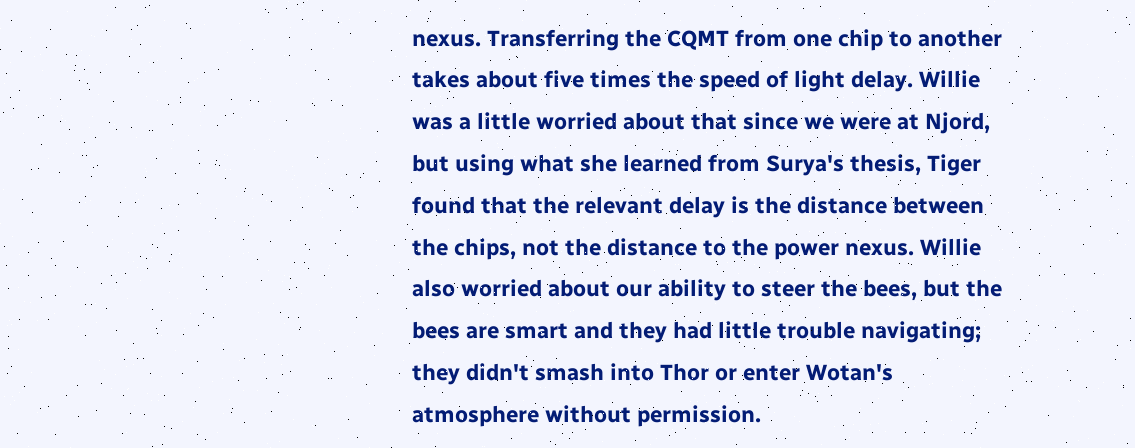nexus. Transferring the CQMT from one chip to another takes about five times the speed of light delay. Willie was a little worried about that since we were at Njord, but using what she learned from Surya's thesis, Tiger found that the relevant delay is the distance between the chips, not the distance to the power nexus. Willie also worried about our ability to steer the bees, but the bees are smart and they had little trouble navigating; they didn't smash into Thor or enter Wotan's atmosphere without permission.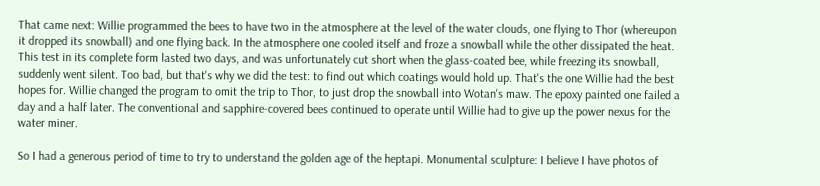That came next: Willie programmed the bees to have two in the atmosphere at the level of the water clouds, one flying to Thor (whereupon it dropped its snowball) and one flying back. In the atmosphere one cooled itself and froze a snowball while the other dissipated the heat. This test in its complete form lasted two days, and was unfortunately cut short when the glass-coated bee, while freezing its snowball, suddenly went silent. Too bad, but that's why we did the test: to find out which coatings would hold up. That's the one Willie had the best hopes for. Willie changed the program to omit the trip to Thor, to just drop the snowball into Wotan's maw. The epoxy painted one failed a day and a half later. The conventional and sapphire-covered bees continued to operate until Willie had to give up the power nexus for the water miner.

So I had a generous period of time to try to understand the golden age of the heptapi. Monumental sculpture: I believe I have photos of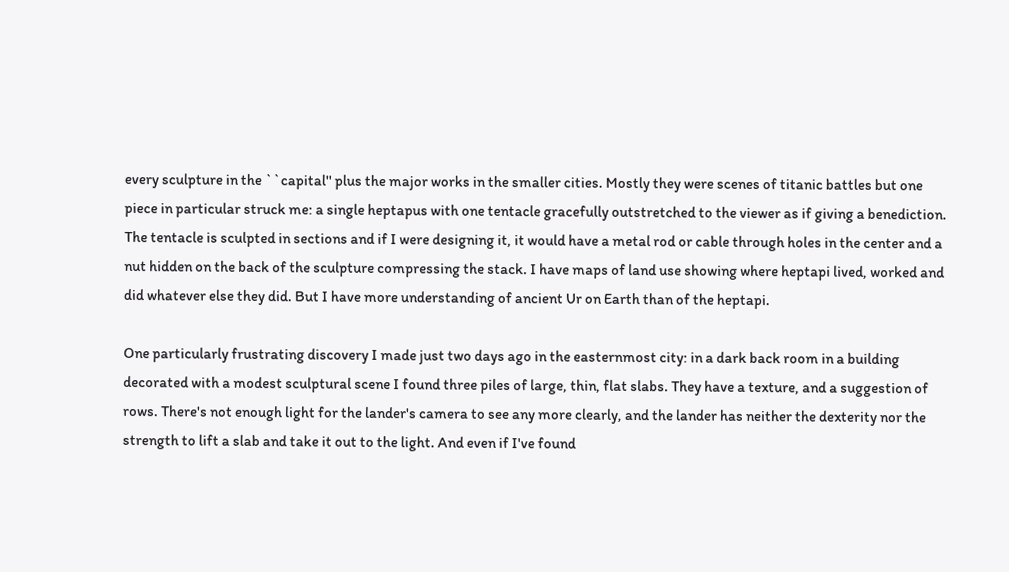every sculpture in the ``capital'' plus the major works in the smaller cities. Mostly they were scenes of titanic battles but one piece in particular struck me: a single heptapus with one tentacle gracefully outstretched to the viewer as if giving a benediction. The tentacle is sculpted in sections and if I were designing it, it would have a metal rod or cable through holes in the center and a nut hidden on the back of the sculpture compressing the stack. I have maps of land use showing where heptapi lived, worked and did whatever else they did. But I have more understanding of ancient Ur on Earth than of the heptapi.

One particularly frustrating discovery I made just two days ago in the easternmost city: in a dark back room in a building decorated with a modest sculptural scene I found three piles of large, thin, flat slabs. They have a texture, and a suggestion of rows. There's not enough light for the lander's camera to see any more clearly, and the lander has neither the dexterity nor the strength to lift a slab and take it out to the light. And even if I've found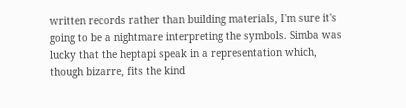written records rather than building materials, I'm sure it's going to be a nightmare interpreting the symbols. Simba was lucky that the heptapi speak in a representation which, though bizarre, fits the kind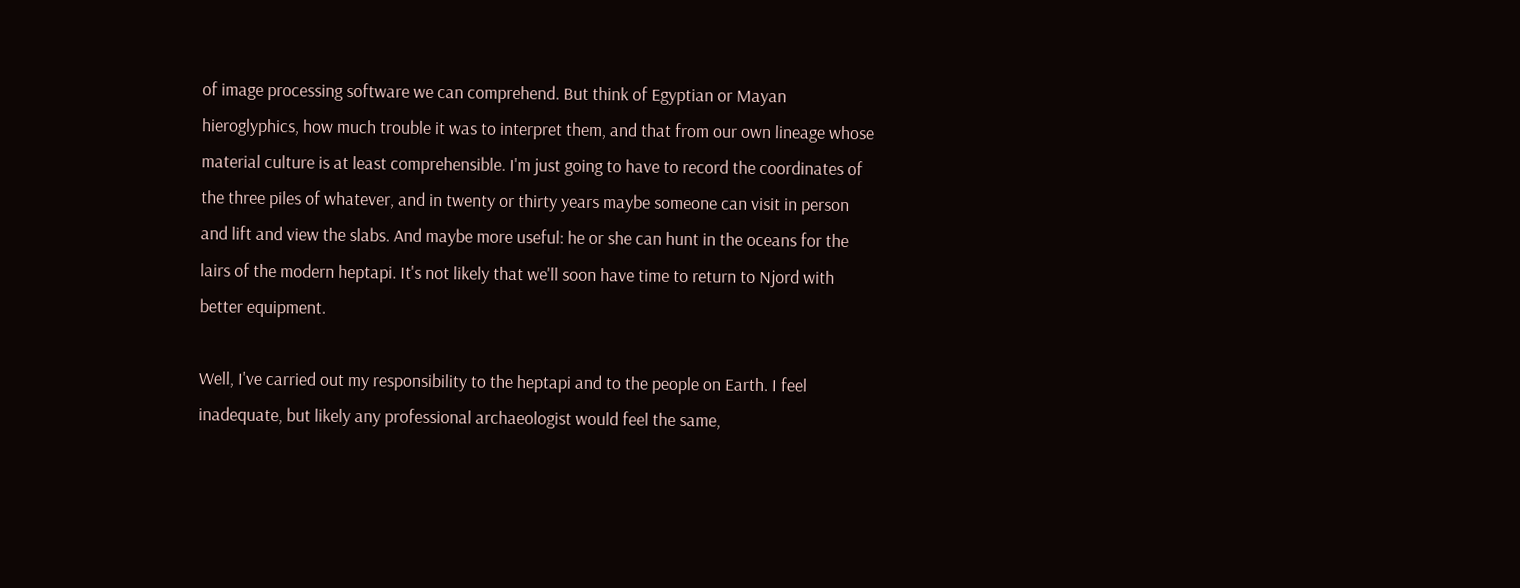of image processing software we can comprehend. But think of Egyptian or Mayan hieroglyphics, how much trouble it was to interpret them, and that from our own lineage whose material culture is at least comprehensible. I'm just going to have to record the coordinates of the three piles of whatever, and in twenty or thirty years maybe someone can visit in person and lift and view the slabs. And maybe more useful: he or she can hunt in the oceans for the lairs of the modern heptapi. It's not likely that we'll soon have time to return to Njord with better equipment.

Well, I've carried out my responsibility to the heptapi and to the people on Earth. I feel inadequate, but likely any professional archaeologist would feel the same,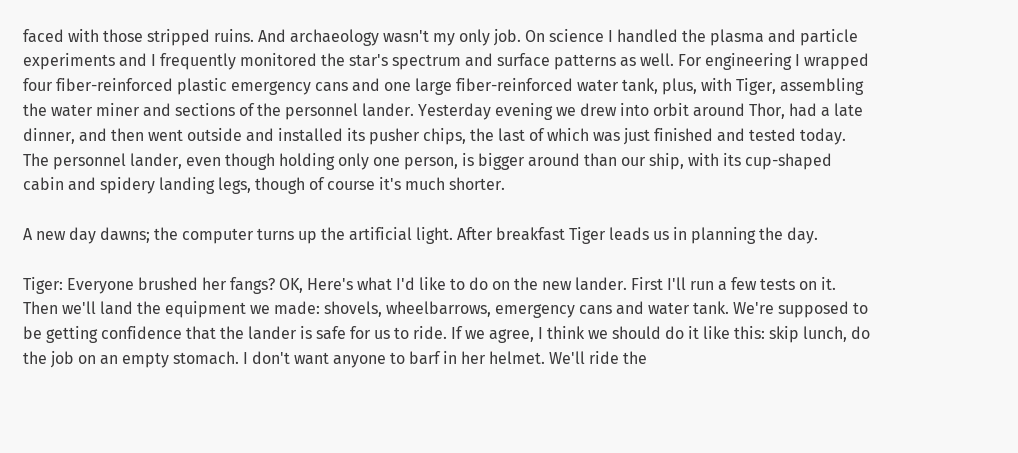faced with those stripped ruins. And archaeology wasn't my only job. On science I handled the plasma and particle experiments and I frequently monitored the star's spectrum and surface patterns as well. For engineering I wrapped four fiber-reinforced plastic emergency cans and one large fiber-reinforced water tank, plus, with Tiger, assembling the water miner and sections of the personnel lander. Yesterday evening we drew into orbit around Thor, had a late dinner, and then went outside and installed its pusher chips, the last of which was just finished and tested today. The personnel lander, even though holding only one person, is bigger around than our ship, with its cup-shaped cabin and spidery landing legs, though of course it's much shorter.

A new day dawns; the computer turns up the artificial light. After breakfast Tiger leads us in planning the day.

Tiger: Everyone brushed her fangs? OK, Here's what I'd like to do on the new lander. First I'll run a few tests on it. Then we'll land the equipment we made: shovels, wheelbarrows, emergency cans and water tank. We're supposed to be getting confidence that the lander is safe for us to ride. If we agree, I think we should do it like this: skip lunch, do the job on an empty stomach. I don't want anyone to barf in her helmet. We'll ride the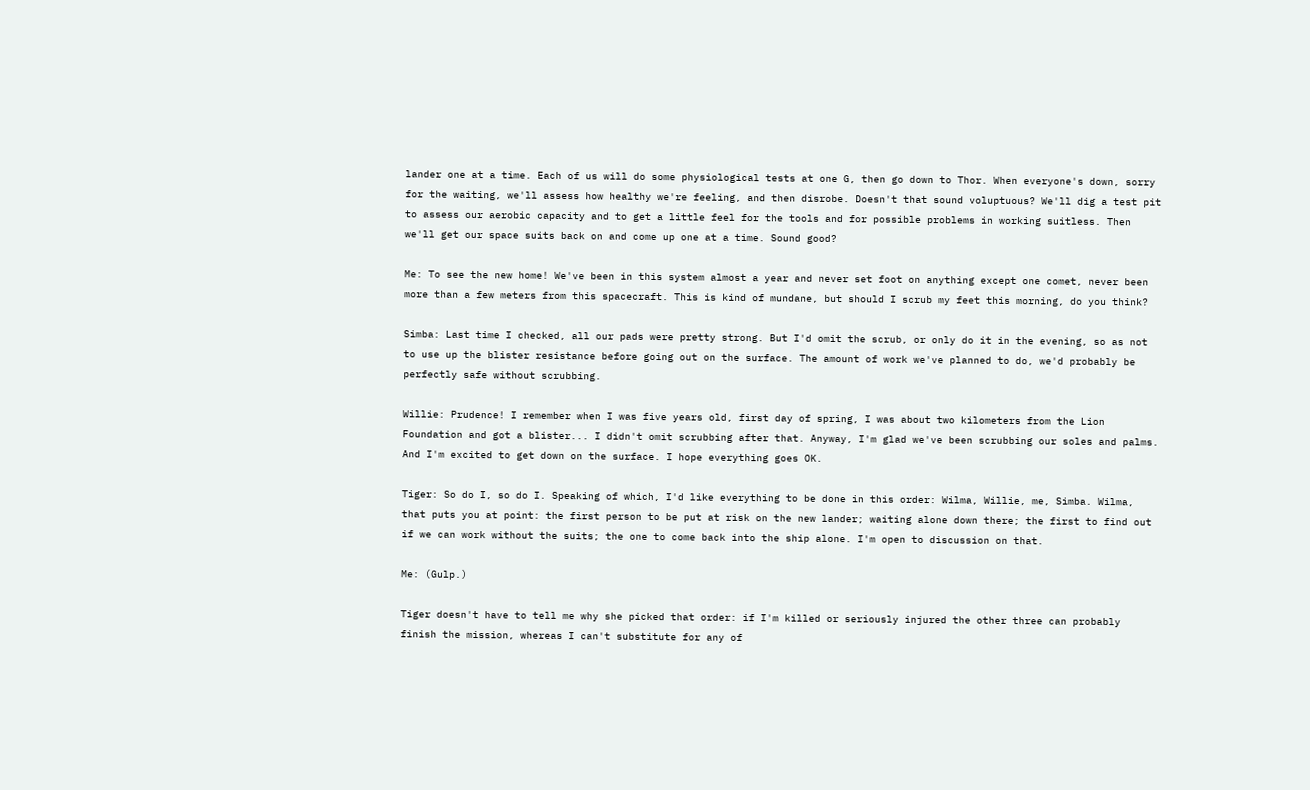lander one at a time. Each of us will do some physiological tests at one G, then go down to Thor. When everyone's down, sorry for the waiting, we'll assess how healthy we're feeling, and then disrobe. Doesn't that sound voluptuous? We'll dig a test pit to assess our aerobic capacity and to get a little feel for the tools and for possible problems in working suitless. Then we'll get our space suits back on and come up one at a time. Sound good?

Me: To see the new home! We've been in this system almost a year and never set foot on anything except one comet, never been more than a few meters from this spacecraft. This is kind of mundane, but should I scrub my feet this morning, do you think?

Simba: Last time I checked, all our pads were pretty strong. But I'd omit the scrub, or only do it in the evening, so as not to use up the blister resistance before going out on the surface. The amount of work we've planned to do, we'd probably be perfectly safe without scrubbing.

Willie: Prudence! I remember when I was five years old, first day of spring, I was about two kilometers from the Lion Foundation and got a blister... I didn't omit scrubbing after that. Anyway, I'm glad we've been scrubbing our soles and palms. And I'm excited to get down on the surface. I hope everything goes OK.

Tiger: So do I, so do I. Speaking of which, I'd like everything to be done in this order: Wilma, Willie, me, Simba. Wilma, that puts you at point: the first person to be put at risk on the new lander; waiting alone down there; the first to find out if we can work without the suits; the one to come back into the ship alone. I'm open to discussion on that.

Me: (Gulp.)

Tiger doesn't have to tell me why she picked that order: if I'm killed or seriously injured the other three can probably finish the mission, whereas I can't substitute for any of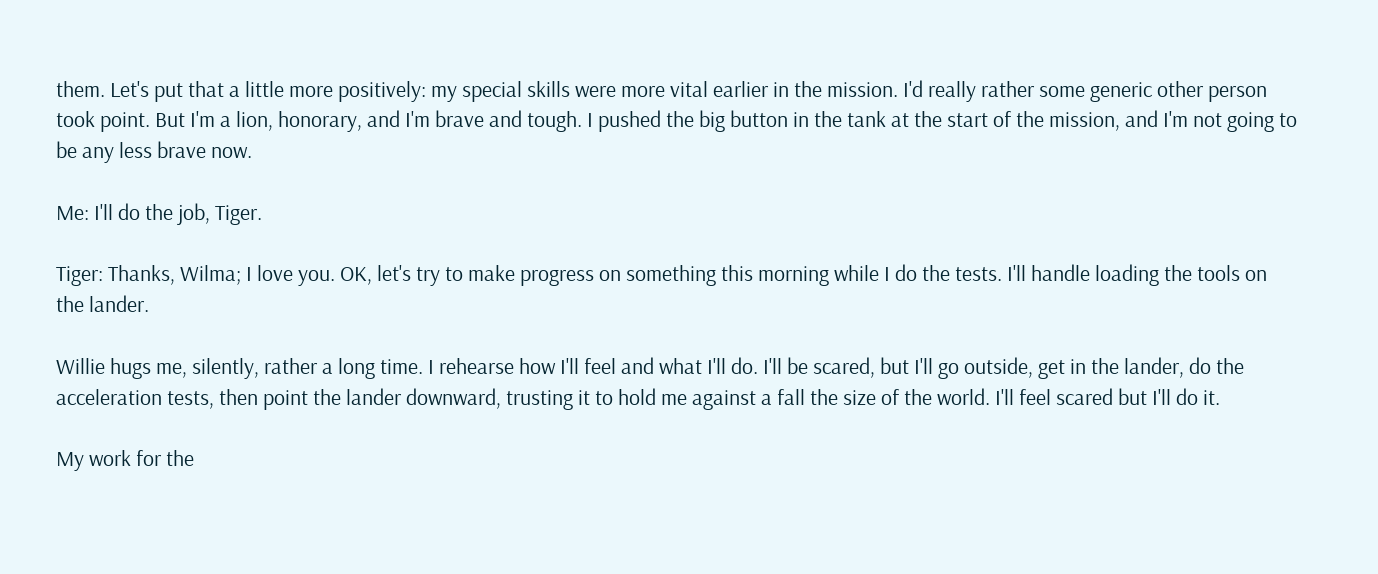them. Let's put that a little more positively: my special skills were more vital earlier in the mission. I'd really rather some generic other person took point. But I'm a lion, honorary, and I'm brave and tough. I pushed the big button in the tank at the start of the mission, and I'm not going to be any less brave now.

Me: I'll do the job, Tiger.

Tiger: Thanks, Wilma; I love you. OK, let's try to make progress on something this morning while I do the tests. I'll handle loading the tools on the lander.

Willie hugs me, silently, rather a long time. I rehearse how I'll feel and what I'll do. I'll be scared, but I'll go outside, get in the lander, do the acceleration tests, then point the lander downward, trusting it to hold me against a fall the size of the world. I'll feel scared but I'll do it.

My work for the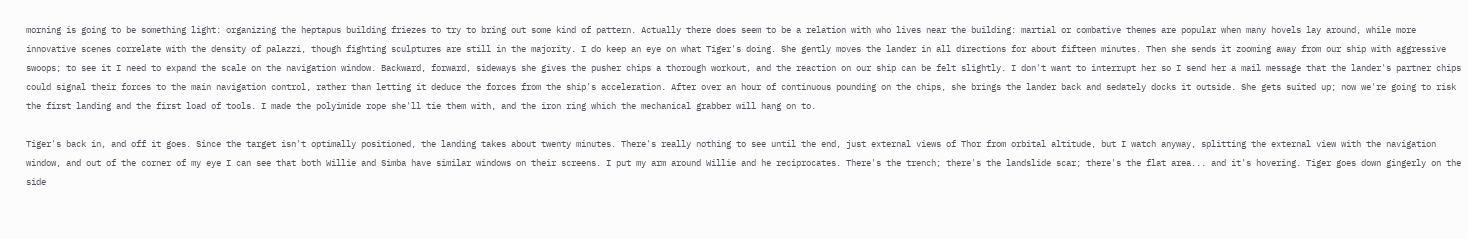morning is going to be something light: organizing the heptapus building friezes to try to bring out some kind of pattern. Actually there does seem to be a relation with who lives near the building: martial or combative themes are popular when many hovels lay around, while more innovative scenes correlate with the density of palazzi, though fighting sculptures are still in the majority. I do keep an eye on what Tiger's doing. She gently moves the lander in all directions for about fifteen minutes. Then she sends it zooming away from our ship with aggressive swoops; to see it I need to expand the scale on the navigation window. Backward, forward, sideways she gives the pusher chips a thorough workout, and the reaction on our ship can be felt slightly. I don't want to interrupt her so I send her a mail message that the lander's partner chips could signal their forces to the main navigation control, rather than letting it deduce the forces from the ship's acceleration. After over an hour of continuous pounding on the chips, she brings the lander back and sedately docks it outside. She gets suited up; now we're going to risk the first landing and the first load of tools. I made the polyimide rope she'll tie them with, and the iron ring which the mechanical grabber will hang on to.

Tiger's back in, and off it goes. Since the target isn't optimally positioned, the landing takes about twenty minutes. There's really nothing to see until the end, just external views of Thor from orbital altitude, but I watch anyway, splitting the external view with the navigation window, and out of the corner of my eye I can see that both Willie and Simba have similar windows on their screens. I put my arm around Willie and he reciprocates. There's the trench; there's the landslide scar; there's the flat area... and it's hovering. Tiger goes down gingerly on the side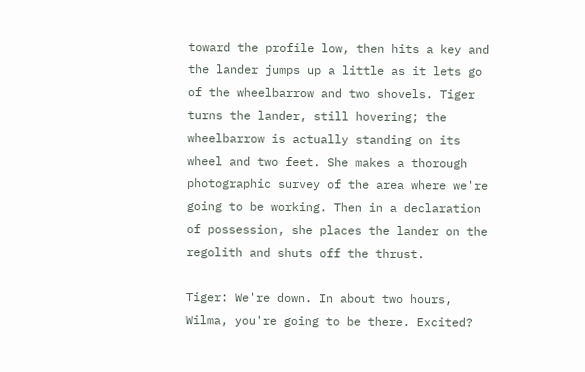toward the profile low, then hits a key and the lander jumps up a little as it lets go of the wheelbarrow and two shovels. Tiger turns the lander, still hovering; the wheelbarrow is actually standing on its wheel and two feet. She makes a thorough photographic survey of the area where we're going to be working. Then in a declaration of possession, she places the lander on the regolith and shuts off the thrust.

Tiger: We're down. In about two hours, Wilma, you're going to be there. Excited?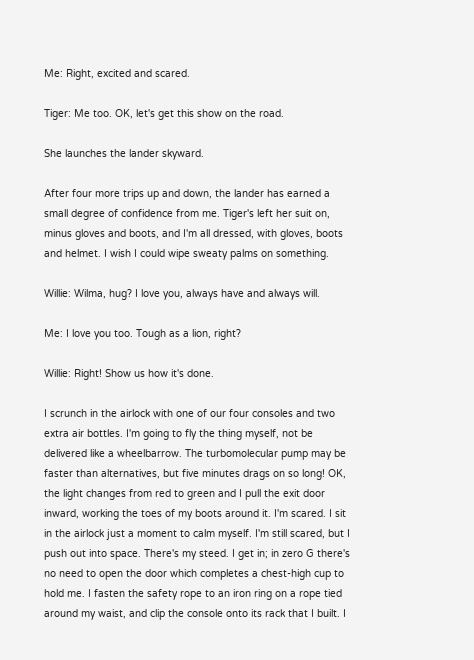Me: Right, excited and scared.

Tiger: Me too. OK, let's get this show on the road.

She launches the lander skyward.

After four more trips up and down, the lander has earned a small degree of confidence from me. Tiger's left her suit on, minus gloves and boots, and I'm all dressed, with gloves, boots and helmet. I wish I could wipe sweaty palms on something.

Willie: Wilma, hug? I love you, always have and always will.

Me: I love you too. Tough as a lion, right?

Willie: Right! Show us how it's done.

I scrunch in the airlock with one of our four consoles and two extra air bottles. I'm going to fly the thing myself, not be delivered like a wheelbarrow. The turbomolecular pump may be faster than alternatives, but five minutes drags on so long! OK, the light changes from red to green and I pull the exit door inward, working the toes of my boots around it. I'm scared. I sit in the airlock just a moment to calm myself. I'm still scared, but I push out into space. There's my steed. I get in; in zero G there's no need to open the door which completes a chest-high cup to hold me. I fasten the safety rope to an iron ring on a rope tied around my waist, and clip the console onto its rack that I built. I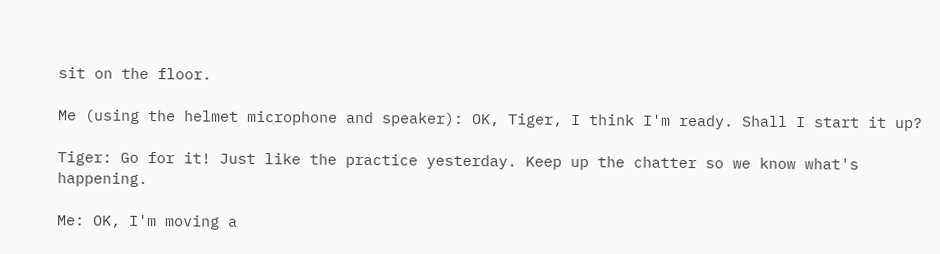sit on the floor.

Me (using the helmet microphone and speaker): OK, Tiger, I think I'm ready. Shall I start it up?

Tiger: Go for it! Just like the practice yesterday. Keep up the chatter so we know what's happening.

Me: OK, I'm moving a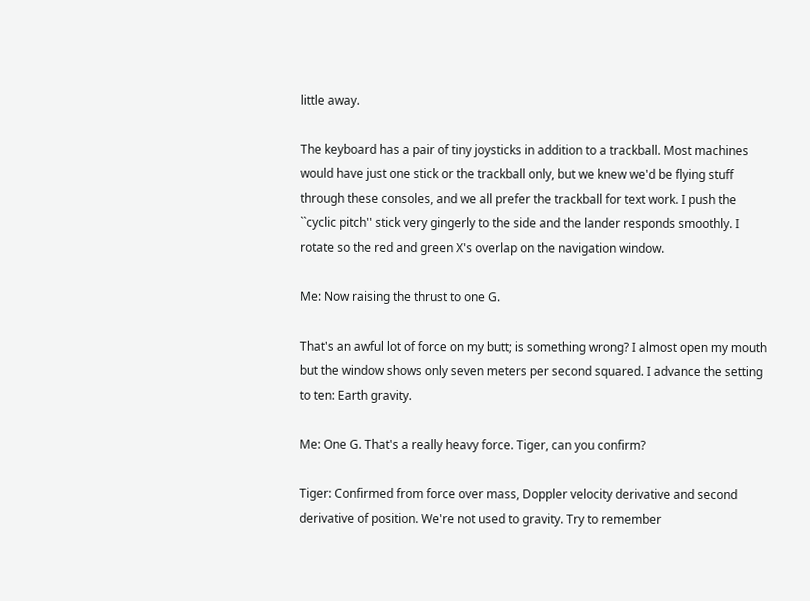little away.

The keyboard has a pair of tiny joysticks in addition to a trackball. Most machines would have just one stick or the trackball only, but we knew we'd be flying stuff through these consoles, and we all prefer the trackball for text work. I push the ``cyclic pitch'' stick very gingerly to the side and the lander responds smoothly. I rotate so the red and green X's overlap on the navigation window.

Me: Now raising the thrust to one G.

That's an awful lot of force on my butt; is something wrong? I almost open my mouth but the window shows only seven meters per second squared. I advance the setting to ten: Earth gravity.

Me: One G. That's a really heavy force. Tiger, can you confirm?

Tiger: Confirmed from force over mass, Doppler velocity derivative and second derivative of position. We're not used to gravity. Try to remember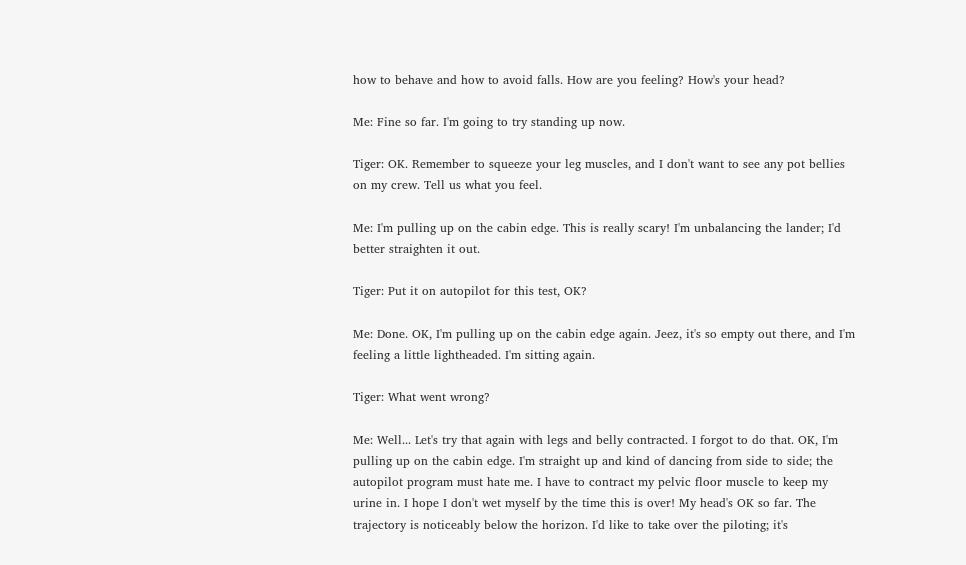how to behave and how to avoid falls. How are you feeling? How's your head?

Me: Fine so far. I'm going to try standing up now.

Tiger: OK. Remember to squeeze your leg muscles, and I don't want to see any pot bellies on my crew. Tell us what you feel.

Me: I'm pulling up on the cabin edge. This is really scary! I'm unbalancing the lander; I'd better straighten it out.

Tiger: Put it on autopilot for this test, OK?

Me: Done. OK, I'm pulling up on the cabin edge again. Jeez, it's so empty out there, and I'm feeling a little lightheaded. I'm sitting again.

Tiger: What went wrong?

Me: Well... Let's try that again with legs and belly contracted. I forgot to do that. OK, I'm pulling up on the cabin edge. I'm straight up and kind of dancing from side to side; the autopilot program must hate me. I have to contract my pelvic floor muscle to keep my urine in. I hope I don't wet myself by the time this is over! My head's OK so far. The trajectory is noticeably below the horizon. I'd like to take over the piloting; it's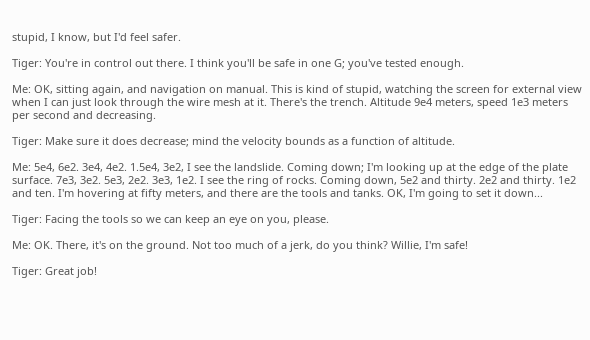stupid, I know, but I'd feel safer.

Tiger: You're in control out there. I think you'll be safe in one G; you've tested enough.

Me: OK, sitting again, and navigation on manual. This is kind of stupid, watching the screen for external view when I can just look through the wire mesh at it. There's the trench. Altitude 9e4 meters, speed 1e3 meters per second and decreasing.

Tiger: Make sure it does decrease; mind the velocity bounds as a function of altitude.

Me: 5e4, 6e2. 3e4, 4e2. 1.5e4, 3e2, I see the landslide. Coming down; I'm looking up at the edge of the plate surface. 7e3, 3e2. 5e3, 2e2. 3e3, 1e2. I see the ring of rocks. Coming down, 5e2 and thirty. 2e2 and thirty. 1e2 and ten. I'm hovering at fifty meters, and there are the tools and tanks. OK, I'm going to set it down...

Tiger: Facing the tools so we can keep an eye on you, please.

Me: OK. There, it's on the ground. Not too much of a jerk, do you think? Willie, I'm safe!

Tiger: Great job!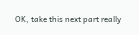OK, take this next part really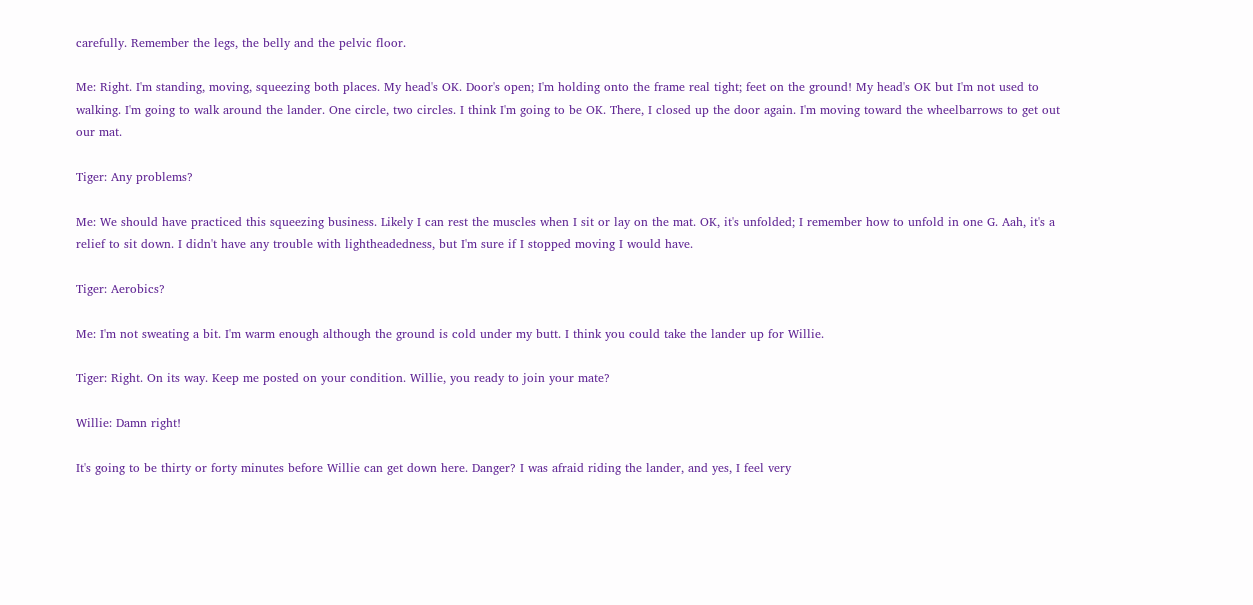carefully. Remember the legs, the belly and the pelvic floor.

Me: Right. I'm standing, moving, squeezing both places. My head's OK. Door's open; I'm holding onto the frame real tight; feet on the ground! My head's OK but I'm not used to walking. I'm going to walk around the lander. One circle, two circles. I think I'm going to be OK. There, I closed up the door again. I'm moving toward the wheelbarrows to get out our mat.

Tiger: Any problems?

Me: We should have practiced this squeezing business. Likely I can rest the muscles when I sit or lay on the mat. OK, it's unfolded; I remember how to unfold in one G. Aah, it's a relief to sit down. I didn't have any trouble with lightheadedness, but I'm sure if I stopped moving I would have.

Tiger: Aerobics?

Me: I'm not sweating a bit. I'm warm enough although the ground is cold under my butt. I think you could take the lander up for Willie.

Tiger: Right. On its way. Keep me posted on your condition. Willie, you ready to join your mate?

Willie: Damn right!

It's going to be thirty or forty minutes before Willie can get down here. Danger? I was afraid riding the lander, and yes, I feel very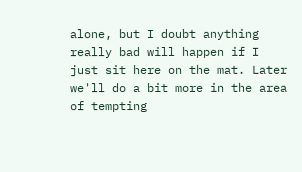alone, but I doubt anything really bad will happen if I just sit here on the mat. Later we'll do a bit more in the area of tempting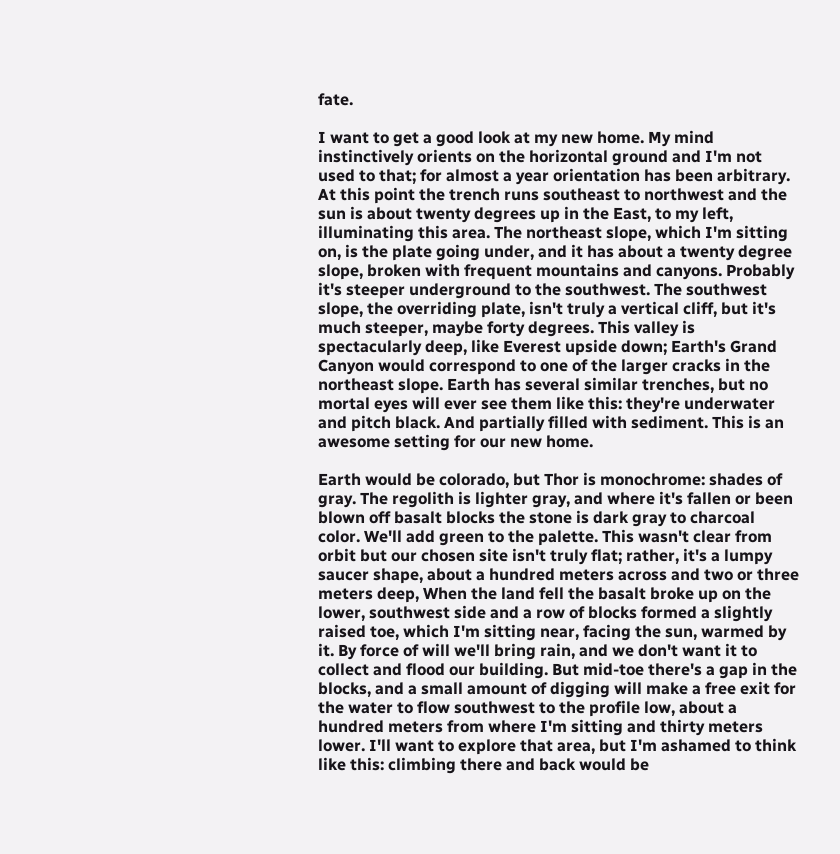fate.

I want to get a good look at my new home. My mind instinctively orients on the horizontal ground and I'm not used to that; for almost a year orientation has been arbitrary. At this point the trench runs southeast to northwest and the sun is about twenty degrees up in the East, to my left, illuminating this area. The northeast slope, which I'm sitting on, is the plate going under, and it has about a twenty degree slope, broken with frequent mountains and canyons. Probably it's steeper underground to the southwest. The southwest slope, the overriding plate, isn't truly a vertical cliff, but it's much steeper, maybe forty degrees. This valley is spectacularly deep, like Everest upside down; Earth's Grand Canyon would correspond to one of the larger cracks in the northeast slope. Earth has several similar trenches, but no mortal eyes will ever see them like this: they're underwater and pitch black. And partially filled with sediment. This is an awesome setting for our new home.

Earth would be colorado, but Thor is monochrome: shades of gray. The regolith is lighter gray, and where it's fallen or been blown off basalt blocks the stone is dark gray to charcoal color. We'll add green to the palette. This wasn't clear from orbit but our chosen site isn't truly flat; rather, it's a lumpy saucer shape, about a hundred meters across and two or three meters deep, When the land fell the basalt broke up on the lower, southwest side and a row of blocks formed a slightly raised toe, which I'm sitting near, facing the sun, warmed by it. By force of will we'll bring rain, and we don't want it to collect and flood our building. But mid-toe there's a gap in the blocks, and a small amount of digging will make a free exit for the water to flow southwest to the profile low, about a hundred meters from where I'm sitting and thirty meters lower. I'll want to explore that area, but I'm ashamed to think like this: climbing there and back would be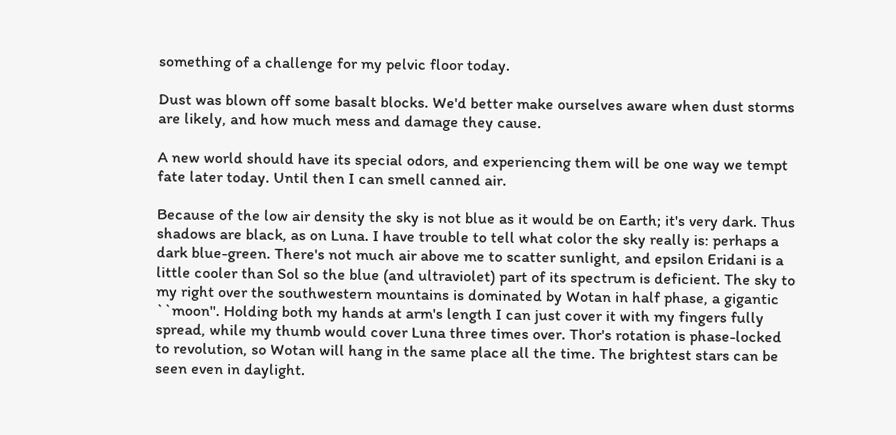something of a challenge for my pelvic floor today.

Dust was blown off some basalt blocks. We'd better make ourselves aware when dust storms are likely, and how much mess and damage they cause.

A new world should have its special odors, and experiencing them will be one way we tempt fate later today. Until then I can smell canned air.

Because of the low air density the sky is not blue as it would be on Earth; it's very dark. Thus shadows are black, as on Luna. I have trouble to tell what color the sky really is: perhaps a dark blue-green. There's not much air above me to scatter sunlight, and epsilon Eridani is a little cooler than Sol so the blue (and ultraviolet) part of its spectrum is deficient. The sky to my right over the southwestern mountains is dominated by Wotan in half phase, a gigantic ``moon''. Holding both my hands at arm's length I can just cover it with my fingers fully spread, while my thumb would cover Luna three times over. Thor's rotation is phase-locked to revolution, so Wotan will hang in the same place all the time. The brightest stars can be seen even in daylight.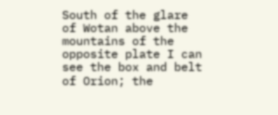South of the glare of Wotan above the mountains of the opposite plate I can see the box and belt of Orion; the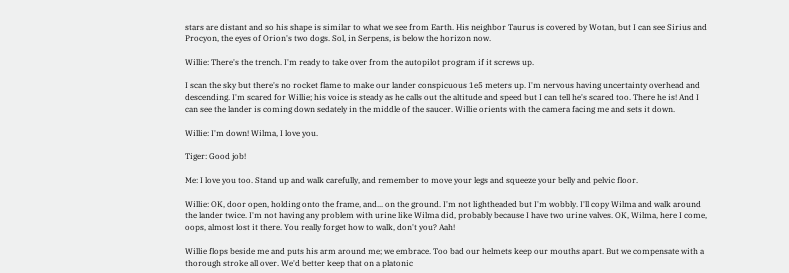stars are distant and so his shape is similar to what we see from Earth. His neighbor Taurus is covered by Wotan, but I can see Sirius and Procyon, the eyes of Orion's two dogs. Sol, in Serpens, is below the horizon now.

Willie: There's the trench. I'm ready to take over from the autopilot program if it screws up.

I scan the sky but there's no rocket flame to make our lander conspicuous 1e5 meters up. I'm nervous having uncertainty overhead and descending. I'm scared for Willie; his voice is steady as he calls out the altitude and speed but I can tell he's scared too. There he is! And I can see the lander is coming down sedately in the middle of the saucer. Willie orients with the camera facing me and sets it down.

Willie: I'm down! Wilma, I love you.

Tiger: Good job!

Me: I love you too. Stand up and walk carefully, and remember to move your legs and squeeze your belly and pelvic floor.

Willie: OK, door open, holding onto the frame, and... on the ground. I'm not lightheaded but I'm wobbly. I'll copy Wilma and walk around the lander twice. I'm not having any problem with urine like Wilma did, probably because I have two urine valves. OK, Wilma, here I come, oops, almost lost it there. You really forget how to walk, don't you? Aah!

Willie flops beside me and puts his arm around me; we embrace. Too bad our helmets keep our mouths apart. But we compensate with a thorough stroke all over. We'd better keep that on a platonic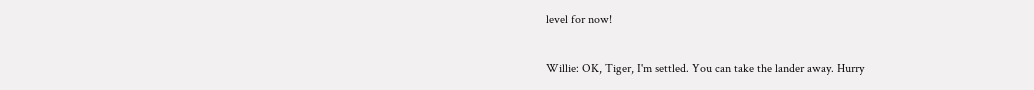level for now!

Willie: OK, Tiger, I'm settled. You can take the lander away. Hurry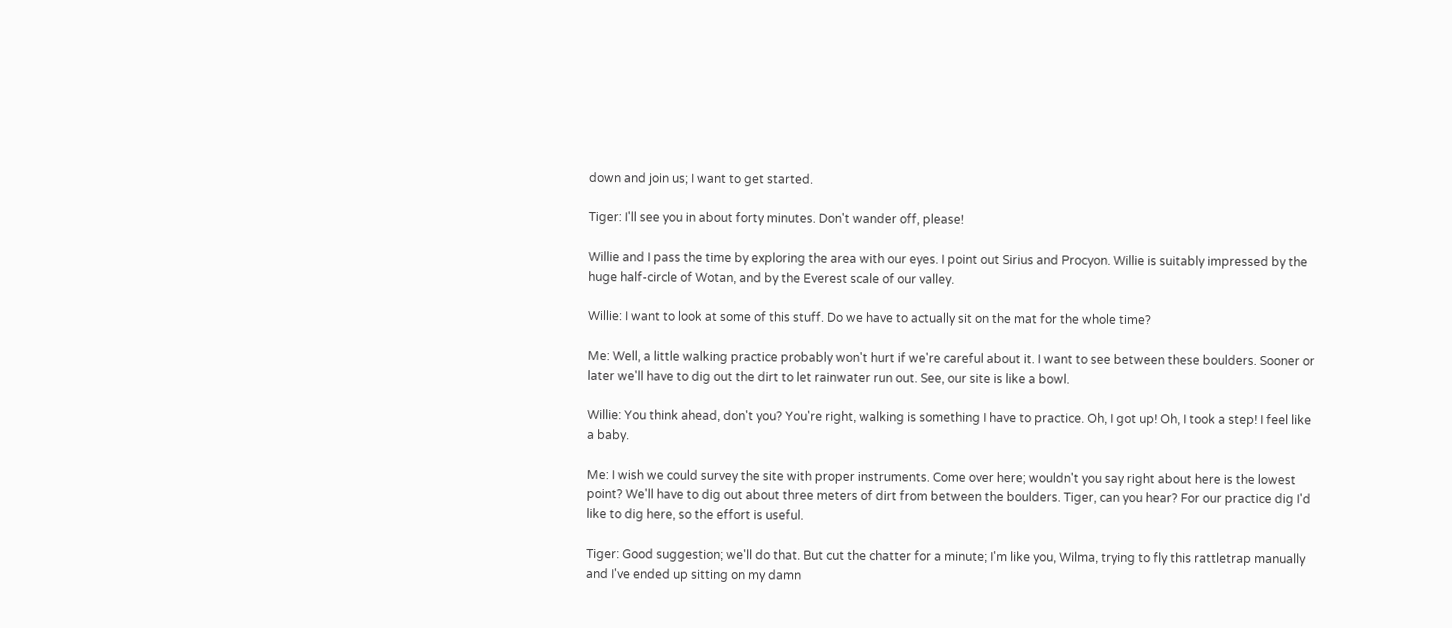down and join us; I want to get started.

Tiger: I'll see you in about forty minutes. Don't wander off, please!

Willie and I pass the time by exploring the area with our eyes. I point out Sirius and Procyon. Willie is suitably impressed by the huge half-circle of Wotan, and by the Everest scale of our valley.

Willie: I want to look at some of this stuff. Do we have to actually sit on the mat for the whole time?

Me: Well, a little walking practice probably won't hurt if we're careful about it. I want to see between these boulders. Sooner or later we'll have to dig out the dirt to let rainwater run out. See, our site is like a bowl.

Willie: You think ahead, don't you? You're right, walking is something I have to practice. Oh, I got up! Oh, I took a step! I feel like a baby.

Me: I wish we could survey the site with proper instruments. Come over here; wouldn't you say right about here is the lowest point? We'll have to dig out about three meters of dirt from between the boulders. Tiger, can you hear? For our practice dig I'd like to dig here, so the effort is useful.

Tiger: Good suggestion; we'll do that. But cut the chatter for a minute; I'm like you, Wilma, trying to fly this rattletrap manually and I've ended up sitting on my damn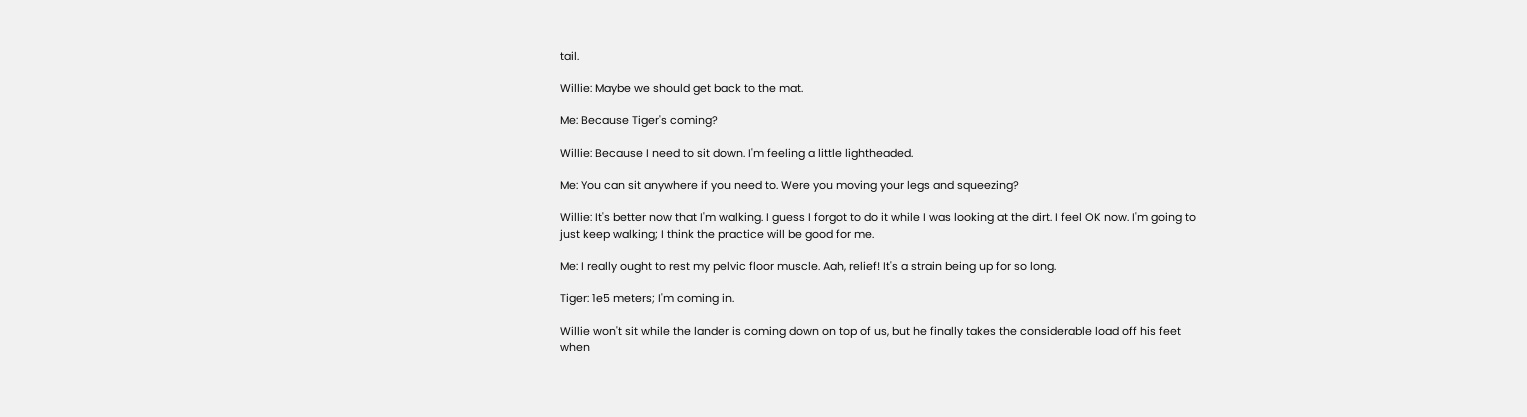tail.

Willie: Maybe we should get back to the mat.

Me: Because Tiger's coming?

Willie: Because I need to sit down. I'm feeling a little lightheaded.

Me: You can sit anywhere if you need to. Were you moving your legs and squeezing?

Willie: It's better now that I'm walking. I guess I forgot to do it while I was looking at the dirt. I feel OK now. I'm going to just keep walking; I think the practice will be good for me.

Me: I really ought to rest my pelvic floor muscle. Aah, relief! It's a strain being up for so long.

Tiger: 1e5 meters; I'm coming in.

Willie won't sit while the lander is coming down on top of us, but he finally takes the considerable load off his feet when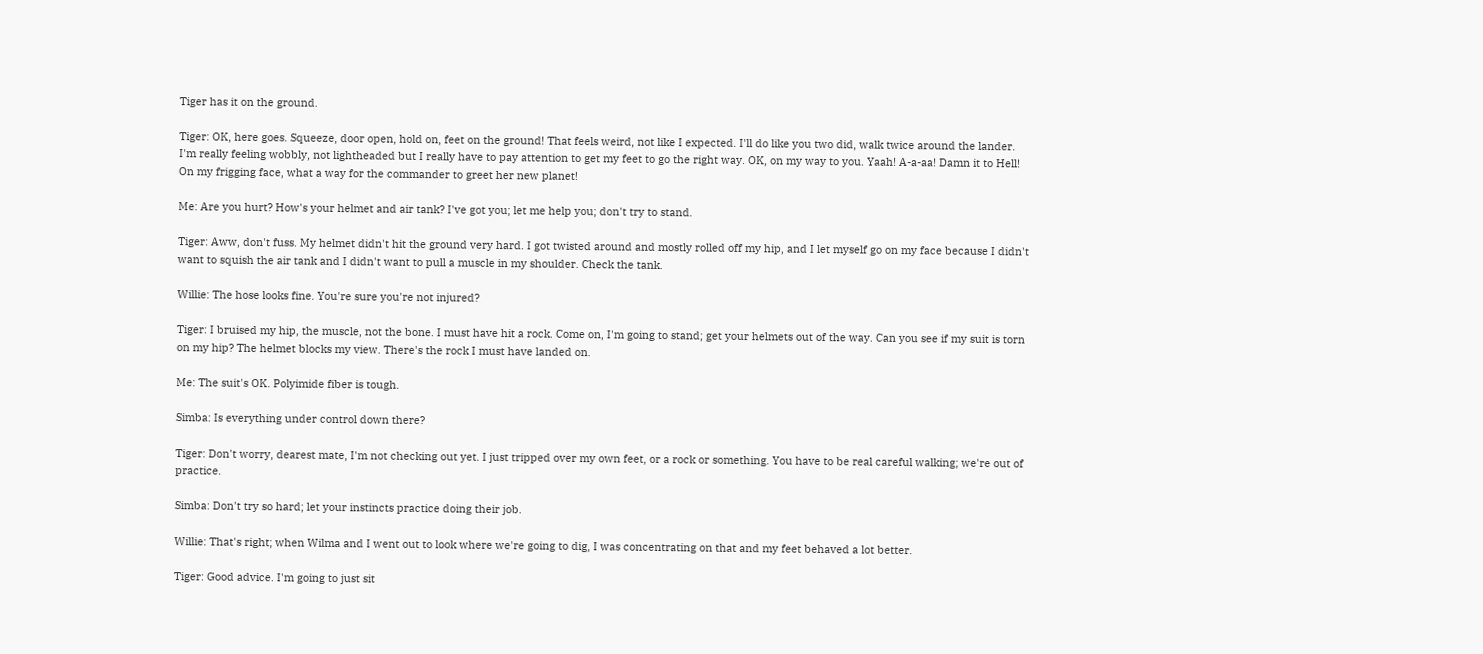Tiger has it on the ground.

Tiger: OK, here goes. Squeeze, door open, hold on, feet on the ground! That feels weird, not like I expected. I'll do like you two did, walk twice around the lander. I'm really feeling wobbly, not lightheaded but I really have to pay attention to get my feet to go the right way. OK, on my way to you. Yaah! A-a-aa! Damn it to Hell! On my frigging face, what a way for the commander to greet her new planet!

Me: Are you hurt? How's your helmet and air tank? I've got you; let me help you; don't try to stand.

Tiger: Aww, don't fuss. My helmet didn't hit the ground very hard. I got twisted around and mostly rolled off my hip, and I let myself go on my face because I didn't want to squish the air tank and I didn't want to pull a muscle in my shoulder. Check the tank.

Willie: The hose looks fine. You're sure you're not injured?

Tiger: I bruised my hip, the muscle, not the bone. I must have hit a rock. Come on, I'm going to stand; get your helmets out of the way. Can you see if my suit is torn on my hip? The helmet blocks my view. There's the rock I must have landed on.

Me: The suit's OK. Polyimide fiber is tough.

Simba: Is everything under control down there?

Tiger: Don't worry, dearest mate, I'm not checking out yet. I just tripped over my own feet, or a rock or something. You have to be real careful walking; we're out of practice.

Simba: Don't try so hard; let your instincts practice doing their job.

Willie: That's right; when Wilma and I went out to look where we're going to dig, I was concentrating on that and my feet behaved a lot better.

Tiger: Good advice. I'm going to just sit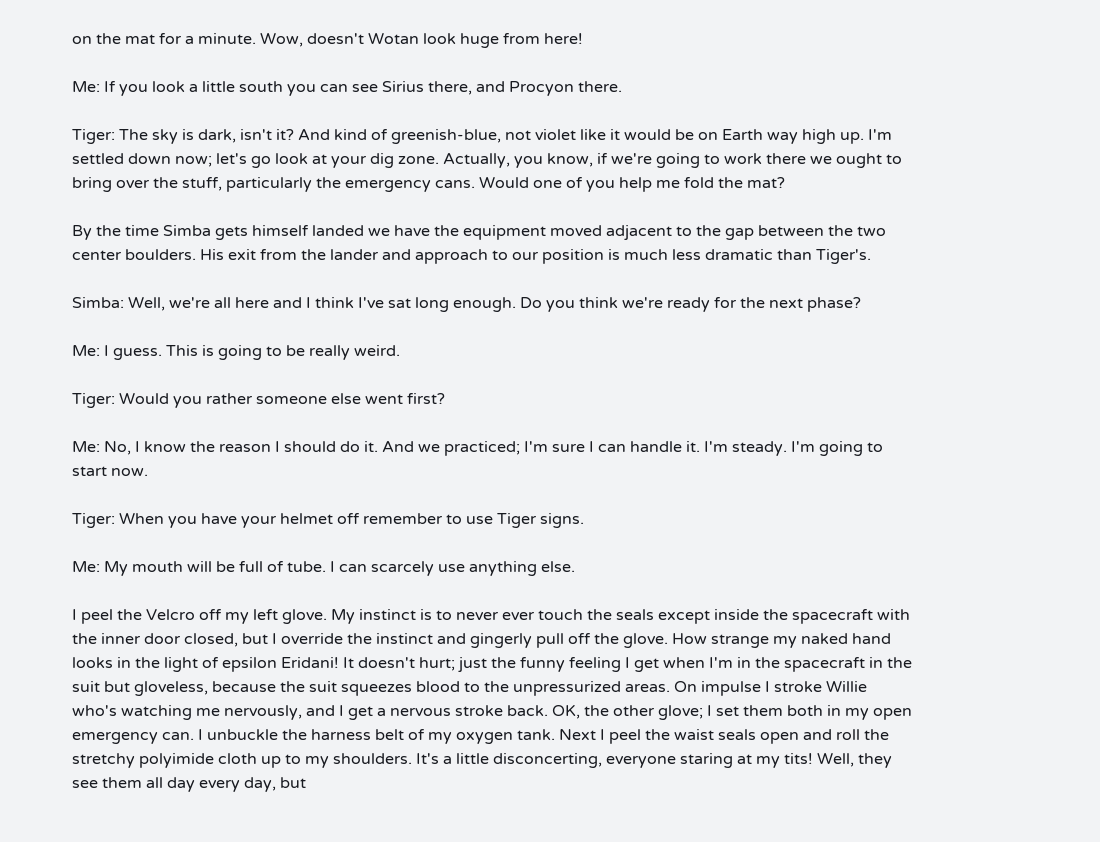on the mat for a minute. Wow, doesn't Wotan look huge from here!

Me: If you look a little south you can see Sirius there, and Procyon there.

Tiger: The sky is dark, isn't it? And kind of greenish-blue, not violet like it would be on Earth way high up. I'm settled down now; let's go look at your dig zone. Actually, you know, if we're going to work there we ought to bring over the stuff, particularly the emergency cans. Would one of you help me fold the mat?

By the time Simba gets himself landed we have the equipment moved adjacent to the gap between the two center boulders. His exit from the lander and approach to our position is much less dramatic than Tiger's.

Simba: Well, we're all here and I think I've sat long enough. Do you think we're ready for the next phase?

Me: I guess. This is going to be really weird.

Tiger: Would you rather someone else went first?

Me: No, I know the reason I should do it. And we practiced; I'm sure I can handle it. I'm steady. I'm going to start now.

Tiger: When you have your helmet off remember to use Tiger signs.

Me: My mouth will be full of tube. I can scarcely use anything else.

I peel the Velcro off my left glove. My instinct is to never ever touch the seals except inside the spacecraft with the inner door closed, but I override the instinct and gingerly pull off the glove. How strange my naked hand looks in the light of epsilon Eridani! It doesn't hurt; just the funny feeling I get when I'm in the spacecraft in the suit but gloveless, because the suit squeezes blood to the unpressurized areas. On impulse I stroke Willie who's watching me nervously, and I get a nervous stroke back. OK, the other glove; I set them both in my open emergency can. I unbuckle the harness belt of my oxygen tank. Next I peel the waist seals open and roll the stretchy polyimide cloth up to my shoulders. It's a little disconcerting, everyone staring at my tits! Well, they see them all day every day, but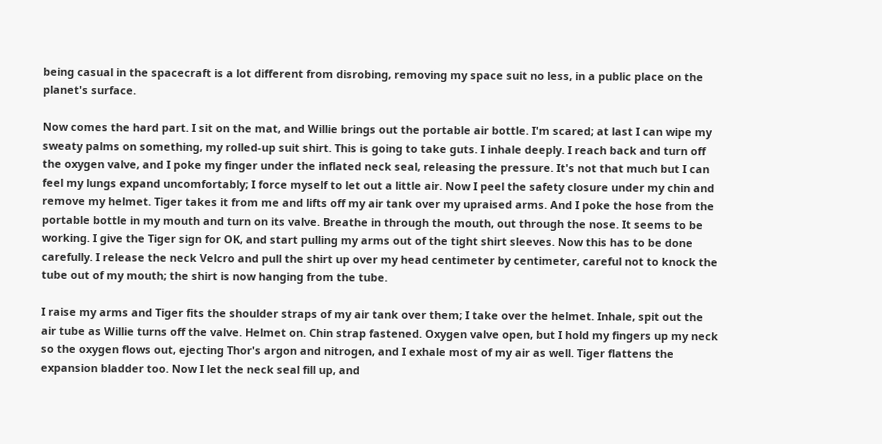being casual in the spacecraft is a lot different from disrobing, removing my space suit no less, in a public place on the planet's surface.

Now comes the hard part. I sit on the mat, and Willie brings out the portable air bottle. I'm scared; at last I can wipe my sweaty palms on something, my rolled-up suit shirt. This is going to take guts. I inhale deeply. I reach back and turn off the oxygen valve, and I poke my finger under the inflated neck seal, releasing the pressure. It's not that much but I can feel my lungs expand uncomfortably; I force myself to let out a little air. Now I peel the safety closure under my chin and remove my helmet. Tiger takes it from me and lifts off my air tank over my upraised arms. And I poke the hose from the portable bottle in my mouth and turn on its valve. Breathe in through the mouth, out through the nose. It seems to be working. I give the Tiger sign for OK, and start pulling my arms out of the tight shirt sleeves. Now this has to be done carefully. I release the neck Velcro and pull the shirt up over my head centimeter by centimeter, careful not to knock the tube out of my mouth; the shirt is now hanging from the tube.

I raise my arms and Tiger fits the shoulder straps of my air tank over them; I take over the helmet. Inhale, spit out the air tube as Willie turns off the valve. Helmet on. Chin strap fastened. Oxygen valve open, but I hold my fingers up my neck so the oxygen flows out, ejecting Thor's argon and nitrogen, and I exhale most of my air as well. Tiger flattens the expansion bladder too. Now I let the neck seal fill up, and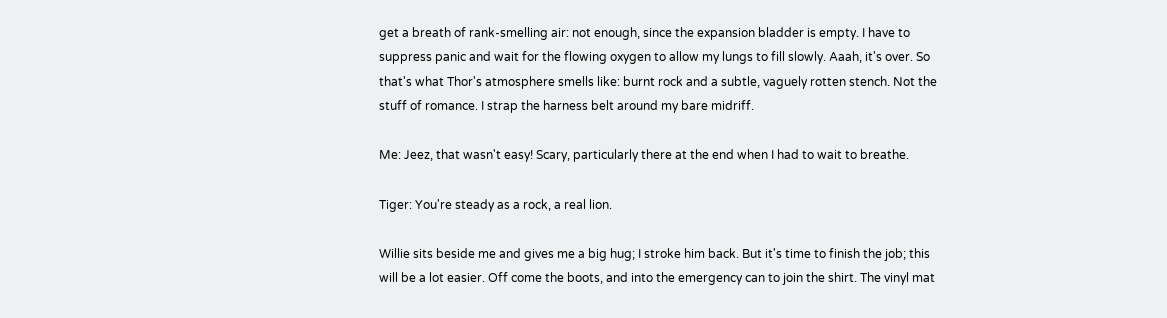get a breath of rank-smelling air: not enough, since the expansion bladder is empty. I have to suppress panic and wait for the flowing oxygen to allow my lungs to fill slowly. Aaah, it's over. So that's what Thor's atmosphere smells like: burnt rock and a subtle, vaguely rotten stench. Not the stuff of romance. I strap the harness belt around my bare midriff.

Me: Jeez, that wasn't easy! Scary, particularly there at the end when I had to wait to breathe.

Tiger: You're steady as a rock, a real lion.

Willie sits beside me and gives me a big hug; I stroke him back. But it's time to finish the job; this will be a lot easier. Off come the boots, and into the emergency can to join the shirt. The vinyl mat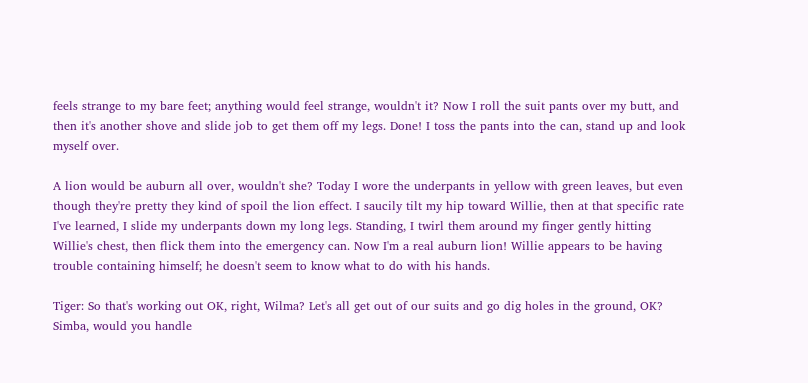feels strange to my bare feet; anything would feel strange, wouldn't it? Now I roll the suit pants over my butt, and then it's another shove and slide job to get them off my legs. Done! I toss the pants into the can, stand up and look myself over.

A lion would be auburn all over, wouldn't she? Today I wore the underpants in yellow with green leaves, but even though they're pretty they kind of spoil the lion effect. I saucily tilt my hip toward Willie, then at that specific rate I've learned, I slide my underpants down my long legs. Standing, I twirl them around my finger gently hitting Willie's chest, then flick them into the emergency can. Now I'm a real auburn lion! Willie appears to be having trouble containing himself; he doesn't seem to know what to do with his hands.

Tiger: So that's working out OK, right, Wilma? Let's all get out of our suits and go dig holes in the ground, OK? Simba, would you handle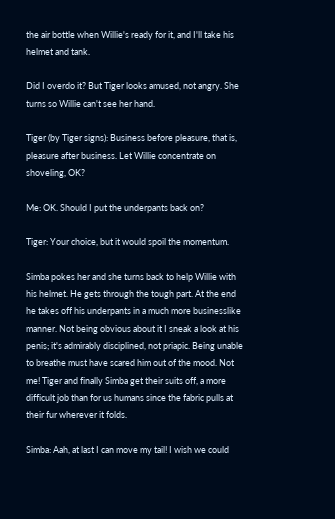the air bottle when Willie's ready for it, and I'll take his helmet and tank.

Did I overdo it? But Tiger looks amused, not angry. She turns so Willie can't see her hand.

Tiger (by Tiger signs): Business before pleasure, that is, pleasure after business. Let Willie concentrate on shoveling, OK?

Me: OK. Should I put the underpants back on?

Tiger: Your choice, but it would spoil the momentum.

Simba pokes her and she turns back to help Willie with his helmet. He gets through the tough part. At the end he takes off his underpants in a much more businesslike manner. Not being obvious about it I sneak a look at his penis; it's admirably disciplined, not priapic. Being unable to breathe must have scared him out of the mood. Not me! Tiger and finally Simba get their suits off, a more difficult job than for us humans since the fabric pulls at their fur wherever it folds.

Simba: Aah, at last I can move my tail! I wish we could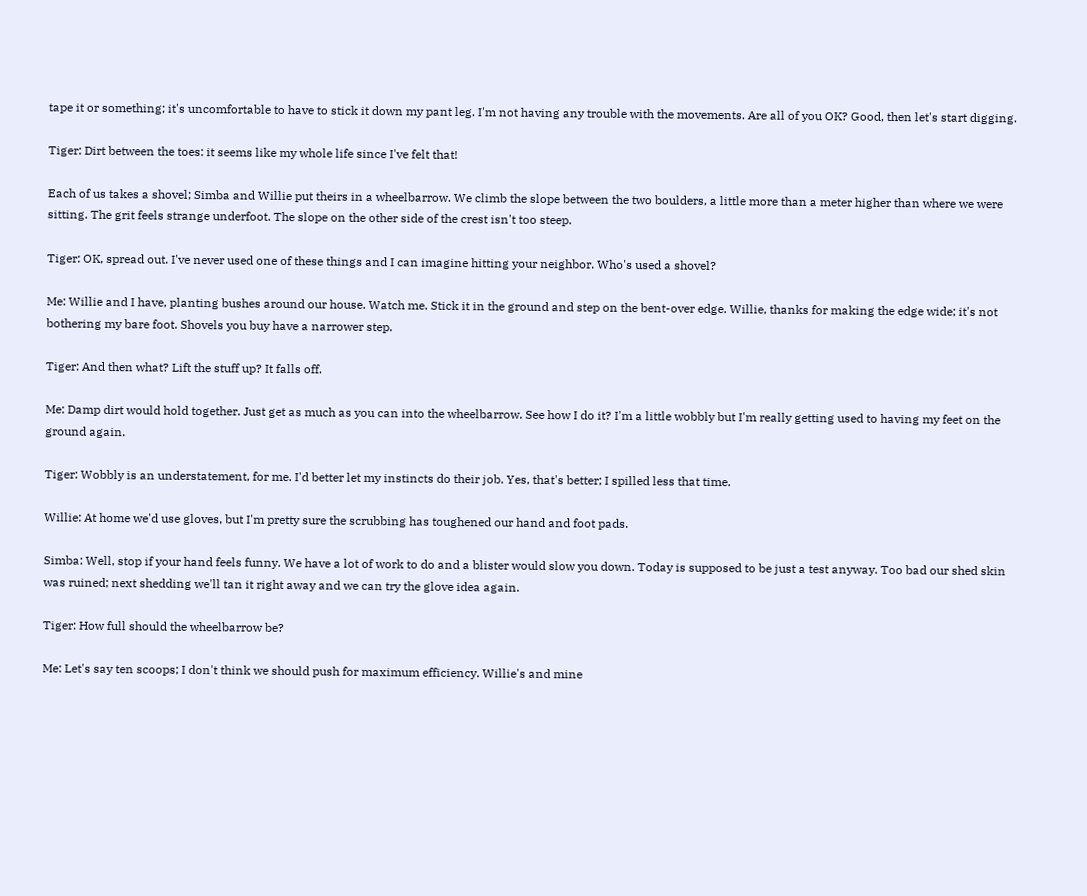tape it or something; it's uncomfortable to have to stick it down my pant leg. I'm not having any trouble with the movements. Are all of you OK? Good, then let's start digging.

Tiger: Dirt between the toes: it seems like my whole life since I've felt that!

Each of us takes a shovel; Simba and Willie put theirs in a wheelbarrow. We climb the slope between the two boulders, a little more than a meter higher than where we were sitting. The grit feels strange underfoot. The slope on the other side of the crest isn't too steep.

Tiger: OK, spread out. I've never used one of these things and I can imagine hitting your neighbor. Who's used a shovel?

Me: Willie and I have, planting bushes around our house. Watch me. Stick it in the ground and step on the bent-over edge. Willie, thanks for making the edge wide; it's not bothering my bare foot. Shovels you buy have a narrower step.

Tiger: And then what? Lift the stuff up? It falls off.

Me: Damp dirt would hold together. Just get as much as you can into the wheelbarrow. See how I do it? I'm a little wobbly but I'm really getting used to having my feet on the ground again.

Tiger: Wobbly is an understatement, for me. I'd better let my instincts do their job. Yes, that's better; I spilled less that time.

Willie: At home we'd use gloves, but I'm pretty sure the scrubbing has toughened our hand and foot pads.

Simba: Well, stop if your hand feels funny. We have a lot of work to do and a blister would slow you down. Today is supposed to be just a test anyway. Too bad our shed skin was ruined; next shedding we'll tan it right away and we can try the glove idea again.

Tiger: How full should the wheelbarrow be?

Me: Let's say ten scoops; I don't think we should push for maximum efficiency. Willie's and mine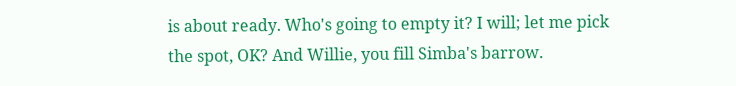is about ready. Who's going to empty it? I will; let me pick the spot, OK? And Willie, you fill Simba's barrow.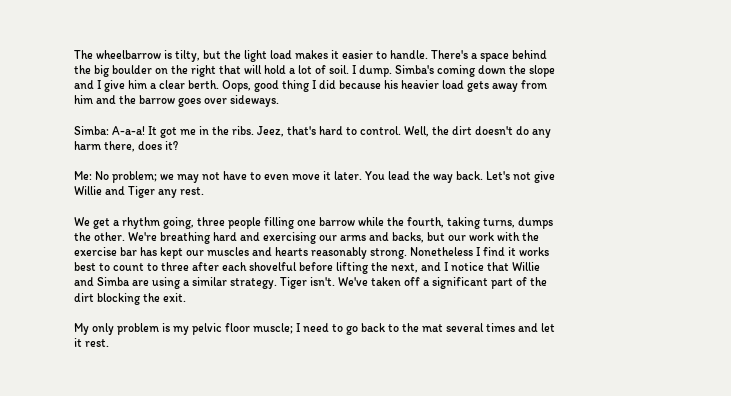The wheelbarrow is tilty, but the light load makes it easier to handle. There's a space behind the big boulder on the right that will hold a lot of soil. I dump. Simba's coming down the slope and I give him a clear berth. Oops, good thing I did because his heavier load gets away from him and the barrow goes over sideways.

Simba: A-a-a! It got me in the ribs. Jeez, that's hard to control. Well, the dirt doesn't do any harm there, does it?

Me: No problem; we may not have to even move it later. You lead the way back. Let's not give Willie and Tiger any rest.

We get a rhythm going, three people filling one barrow while the fourth, taking turns, dumps the other. We're breathing hard and exercising our arms and backs, but our work with the exercise bar has kept our muscles and hearts reasonably strong. Nonetheless I find it works best to count to three after each shovelful before lifting the next, and I notice that Willie and Simba are using a similar strategy. Tiger isn't. We've taken off a significant part of the dirt blocking the exit.

My only problem is my pelvic floor muscle; I need to go back to the mat several times and let it rest.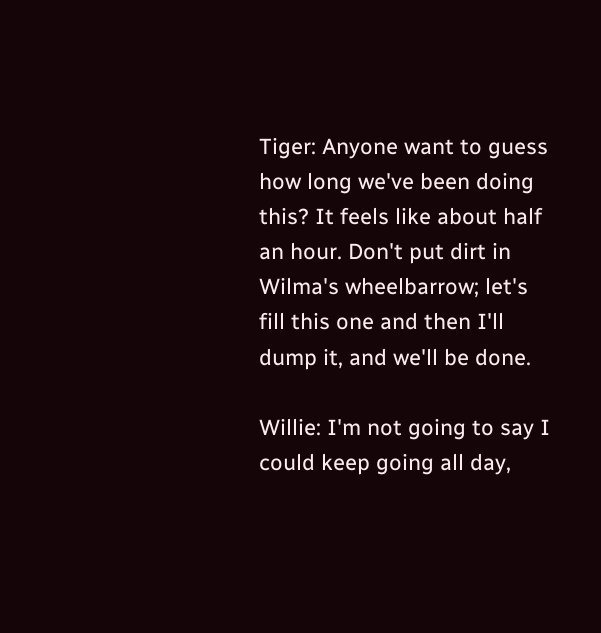Tiger: Anyone want to guess how long we've been doing this? It feels like about half an hour. Don't put dirt in Wilma's wheelbarrow; let's fill this one and then I'll dump it, and we'll be done.

Willie: I'm not going to say I could keep going all day,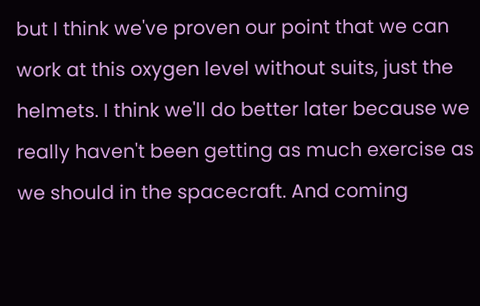but I think we've proven our point that we can work at this oxygen level without suits, just the helmets. I think we'll do better later because we really haven't been getting as much exercise as we should in the spacecraft. And coming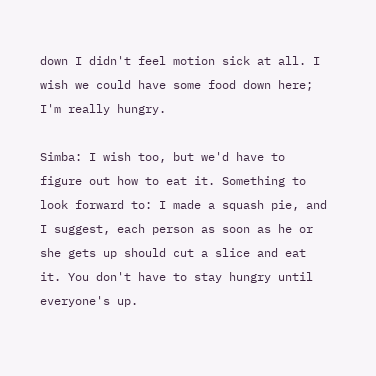down I didn't feel motion sick at all. I wish we could have some food down here; I'm really hungry.

Simba: I wish too, but we'd have to figure out how to eat it. Something to look forward to: I made a squash pie, and I suggest, each person as soon as he or she gets up should cut a slice and eat it. You don't have to stay hungry until everyone's up.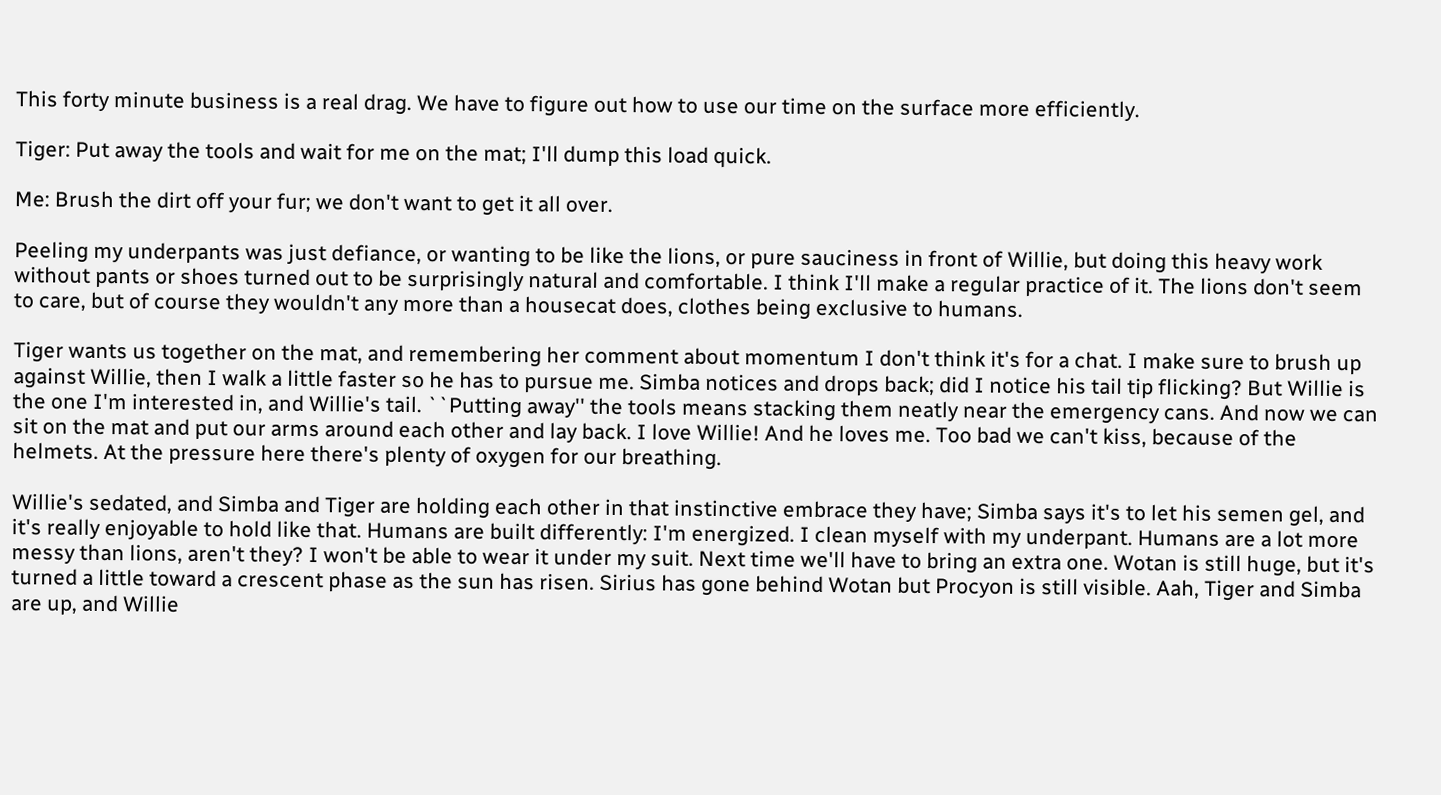This forty minute business is a real drag. We have to figure out how to use our time on the surface more efficiently.

Tiger: Put away the tools and wait for me on the mat; I'll dump this load quick.

Me: Brush the dirt off your fur; we don't want to get it all over.

Peeling my underpants was just defiance, or wanting to be like the lions, or pure sauciness in front of Willie, but doing this heavy work without pants or shoes turned out to be surprisingly natural and comfortable. I think I'll make a regular practice of it. The lions don't seem to care, but of course they wouldn't any more than a housecat does, clothes being exclusive to humans.

Tiger wants us together on the mat, and remembering her comment about momentum I don't think it's for a chat. I make sure to brush up against Willie, then I walk a little faster so he has to pursue me. Simba notices and drops back; did I notice his tail tip flicking? But Willie is the one I'm interested in, and Willie's tail. ``Putting away'' the tools means stacking them neatly near the emergency cans. And now we can sit on the mat and put our arms around each other and lay back. I love Willie! And he loves me. Too bad we can't kiss, because of the helmets. At the pressure here there's plenty of oxygen for our breathing.

Willie's sedated, and Simba and Tiger are holding each other in that instinctive embrace they have; Simba says it's to let his semen gel, and it's really enjoyable to hold like that. Humans are built differently: I'm energized. I clean myself with my underpant. Humans are a lot more messy than lions, aren't they? I won't be able to wear it under my suit. Next time we'll have to bring an extra one. Wotan is still huge, but it's turned a little toward a crescent phase as the sun has risen. Sirius has gone behind Wotan but Procyon is still visible. Aah, Tiger and Simba are up, and Willie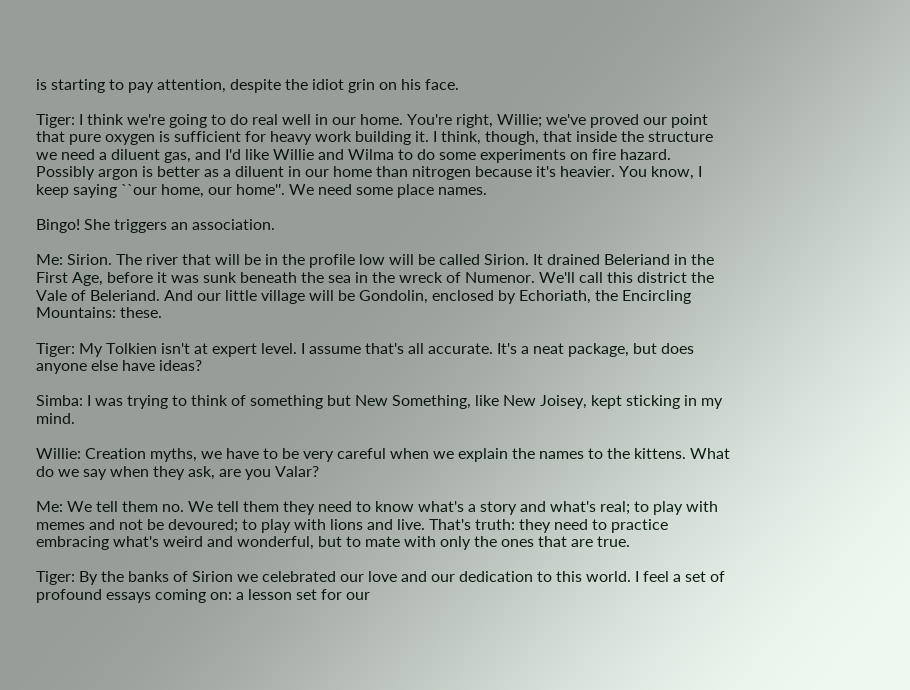is starting to pay attention, despite the idiot grin on his face.

Tiger: I think we're going to do real well in our home. You're right, Willie; we've proved our point that pure oxygen is sufficient for heavy work building it. I think, though, that inside the structure we need a diluent gas, and I'd like Willie and Wilma to do some experiments on fire hazard. Possibly argon is better as a diluent in our home than nitrogen because it's heavier. You know, I keep saying ``our home, our home''. We need some place names.

Bingo! She triggers an association.

Me: Sirion. The river that will be in the profile low will be called Sirion. It drained Beleriand in the First Age, before it was sunk beneath the sea in the wreck of Numenor. We'll call this district the Vale of Beleriand. And our little village will be Gondolin, enclosed by Echoriath, the Encircling Mountains: these.

Tiger: My Tolkien isn't at expert level. I assume that's all accurate. It's a neat package, but does anyone else have ideas?

Simba: I was trying to think of something but New Something, like New Joisey, kept sticking in my mind.

Willie: Creation myths, we have to be very careful when we explain the names to the kittens. What do we say when they ask, are you Valar?

Me: We tell them no. We tell them they need to know what's a story and what's real; to play with memes and not be devoured; to play with lions and live. That's truth: they need to practice embracing what's weird and wonderful, but to mate with only the ones that are true.

Tiger: By the banks of Sirion we celebrated our love and our dedication to this world. I feel a set of profound essays coming on: a lesson set for our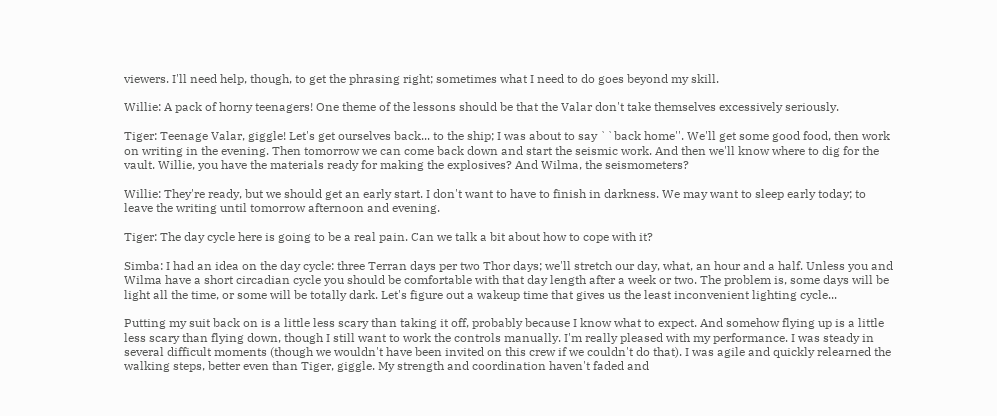viewers. I'll need help, though, to get the phrasing right; sometimes what I need to do goes beyond my skill.

Willie: A pack of horny teenagers! One theme of the lessons should be that the Valar don't take themselves excessively seriously.

Tiger: Teenage Valar, giggle! Let's get ourselves back... to the ship; I was about to say ``back home''. We'll get some good food, then work on writing in the evening. Then tomorrow we can come back down and start the seismic work. And then we'll know where to dig for the vault. Willie, you have the materials ready for making the explosives? And Wilma, the seismometers?

Willie: They're ready, but we should get an early start. I don't want to have to finish in darkness. We may want to sleep early today; to leave the writing until tomorrow afternoon and evening.

Tiger: The day cycle here is going to be a real pain. Can we talk a bit about how to cope with it?

Simba: I had an idea on the day cycle: three Terran days per two Thor days; we'll stretch our day, what, an hour and a half. Unless you and Wilma have a short circadian cycle you should be comfortable with that day length after a week or two. The problem is, some days will be light all the time, or some will be totally dark. Let's figure out a wakeup time that gives us the least inconvenient lighting cycle...

Putting my suit back on is a little less scary than taking it off, probably because I know what to expect. And somehow flying up is a little less scary than flying down, though I still want to work the controls manually. I'm really pleased with my performance. I was steady in several difficult moments (though we wouldn't have been invited on this crew if we couldn't do that). I was agile and quickly relearned the walking steps, better even than Tiger, giggle. My strength and coordination haven't faded and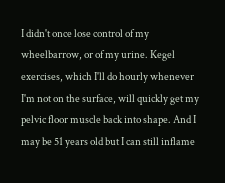I didn't once lose control of my wheelbarrow, or of my urine. Kegel exercises, which I'll do hourly whenever I'm not on the surface, will quickly get my pelvic floor muscle back into shape. And I may be 51 years old but I can still inflame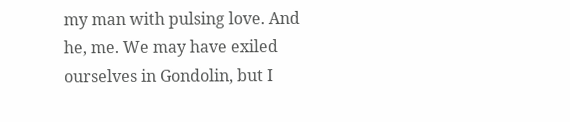my man with pulsing love. And he, me. We may have exiled ourselves in Gondolin, but I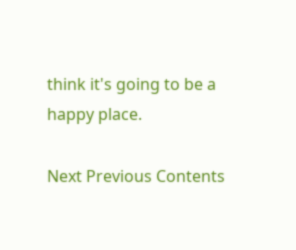think it's going to be a happy place.

Next Previous Contents